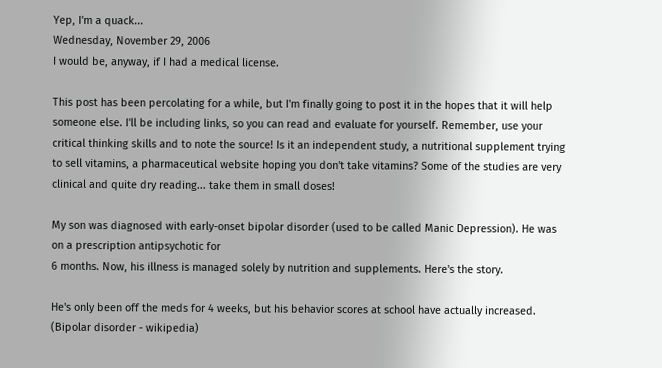Yep, I'm a quack...
Wednesday, November 29, 2006
I would be, anyway, if I had a medical license.

This post has been percolating for a while, but I'm finally going to post it in the hopes that it will help someone else. I'll be including links, so you can read and evaluate for yourself. Remember, use your critical thinking skills and to note the source! Is it an independent study, a nutritional supplement trying to sell vitamins, a pharmaceutical website hoping you don't take vitamins? Some of the studies are very clinical and quite dry reading... take them in small doses!

My son was diagnosed with early-onset bipolar disorder (used to be called Manic Depression). He was on a prescription antipsychotic for
6 months. Now, his illness is managed solely by nutrition and supplements. Here's the story.

He's only been off the meds for 4 weeks, but his behavior scores at school have actually increased.
(Bipolar disorder - wikipedia)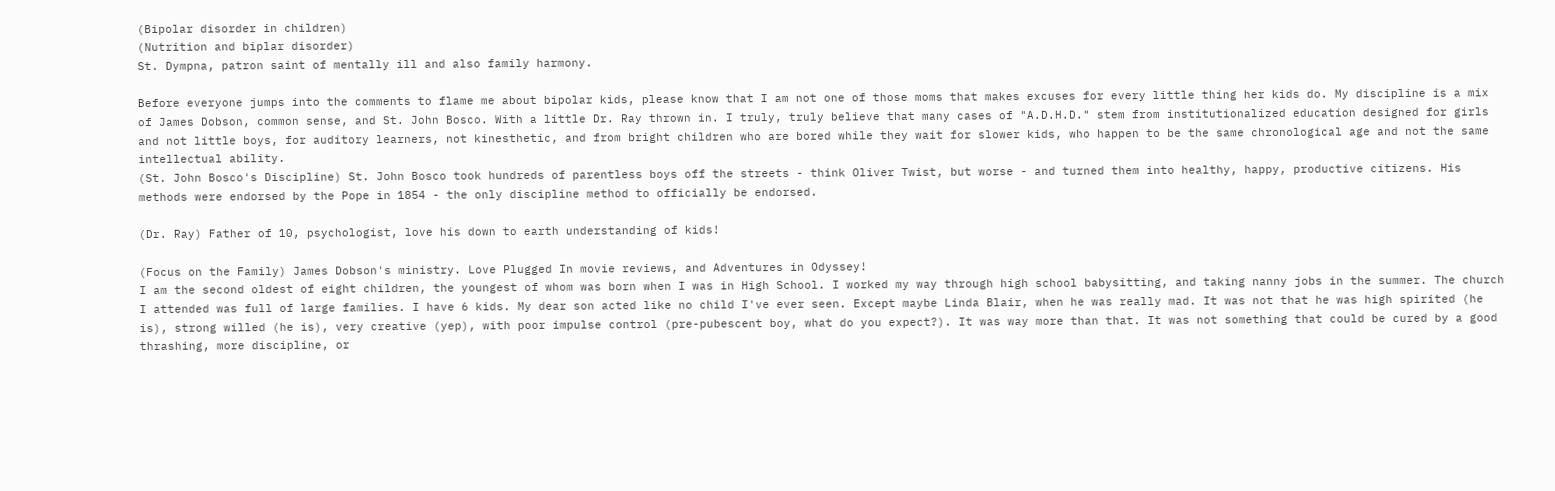(Bipolar disorder in children)
(Nutrition and biplar disorder)
St. Dympna, patron saint of mentally ill and also family harmony.

Before everyone jumps into the comments to flame me about bipolar kids, please know that I am not one of those moms that makes excuses for every little thing her kids do. My discipline is a mix of James Dobson, common sense, and St. John Bosco. With a little Dr. Ray thrown in. I truly, truly believe that many cases of "A.D.H.D." stem from institutionalized education designed for girls and not little boys, for auditory learners, not kinesthetic, and from bright children who are bored while they wait for slower kids, who happen to be the same chronological age and not the same intellectual ability.
(St. John Bosco's Discipline) St. John Bosco took hundreds of parentless boys off the streets - think Oliver Twist, but worse - and turned them into healthy, happy, productive citizens. His methods were endorsed by the Pope in 1854 - the only discipline method to officially be endorsed.

(Dr. Ray) Father of 10, psychologist, love his down to earth understanding of kids!

(Focus on the Family) James Dobson's ministry. Love Plugged In movie reviews, and Adventures in Odyssey!
I am the second oldest of eight children, the youngest of whom was born when I was in High School. I worked my way through high school babysitting, and taking nanny jobs in the summer. The church I attended was full of large families. I have 6 kids. My dear son acted like no child I've ever seen. Except maybe Linda Blair, when he was really mad. It was not that he was high spirited (he is), strong willed (he is), very creative (yep), with poor impulse control (pre-pubescent boy, what do you expect?). It was way more than that. It was not something that could be cured by a good thrashing, more discipline, or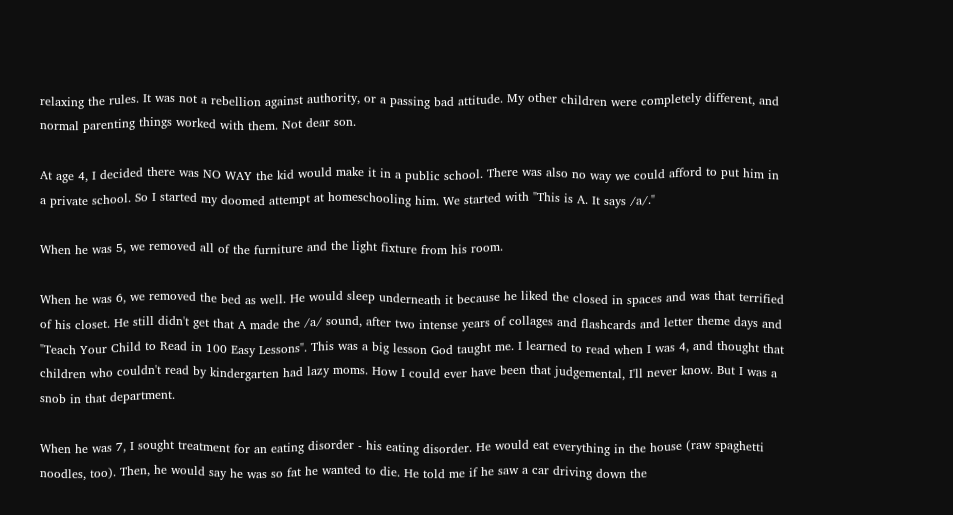relaxing the rules. It was not a rebellion against authority, or a passing bad attitude. My other children were completely different, and normal parenting things worked with them. Not dear son.

At age 4, I decided there was NO WAY the kid would make it in a public school. There was also no way we could afford to put him in a private school. So I started my doomed attempt at homeschooling him. We started with "This is A. It says /a/."

When he was 5, we removed all of the furniture and the light fixture from his room.

When he was 6, we removed the bed as well. He would sleep underneath it because he liked the closed in spaces and was that terrified of his closet. He still didn't get that A made the /a/ sound, after two intense years of collages and flashcards and letter theme days and "Teach Your Child to Read in 100 Easy Lessons". This was a big lesson God taught me. I learned to read when I was 4, and thought that children who couldn't read by kindergarten had lazy moms. How I could ever have been that judgemental, I'll never know. But I was a snob in that department.

When he was 7, I sought treatment for an eating disorder - his eating disorder. He would eat everything in the house (raw spaghetti noodles, too). Then, he would say he was so fat he wanted to die. He told me if he saw a car driving down the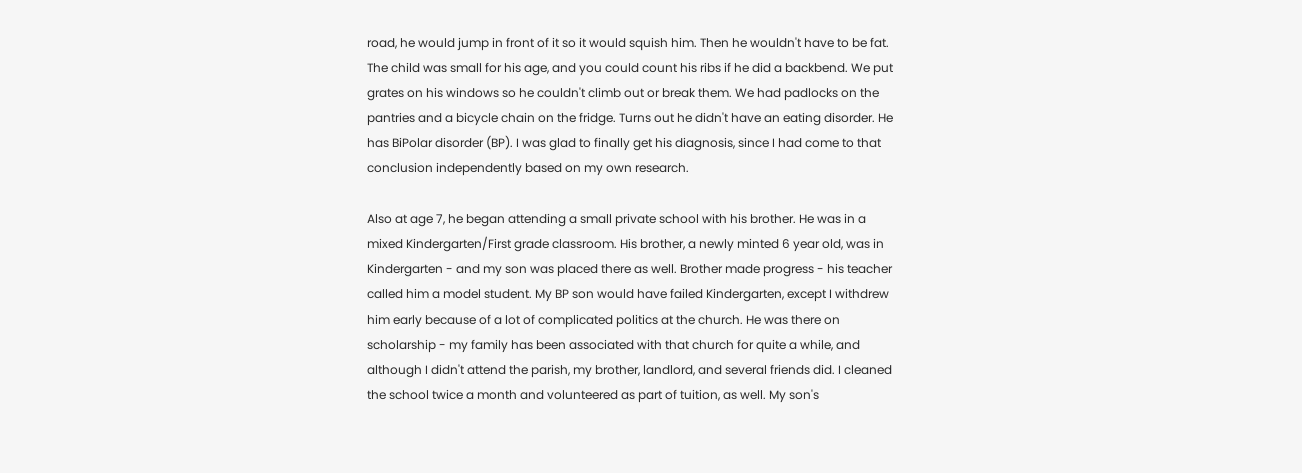road, he would jump in front of it so it would squish him. Then he wouldn't have to be fat. The child was small for his age, and you could count his ribs if he did a backbend. We put grates on his windows so he couldn't climb out or break them. We had padlocks on the pantries and a bicycle chain on the fridge. Turns out he didn't have an eating disorder. He has BiPolar disorder (BP). I was glad to finally get his diagnosis, since I had come to that conclusion independently based on my own research.

Also at age 7, he began attending a small private school with his brother. He was in a mixed Kindergarten/First grade classroom. His brother, a newly minted 6 year old, was in Kindergarten - and my son was placed there as well. Brother made progress - his teacher called him a model student. My BP son would have failed Kindergarten, except I withdrew him early because of a lot of complicated politics at the church. He was there on scholarship - my family has been associated with that church for quite a while, and although I didn't attend the parish, my brother, landlord, and several friends did. I cleaned the school twice a month and volunteered as part of tuition, as well. My son's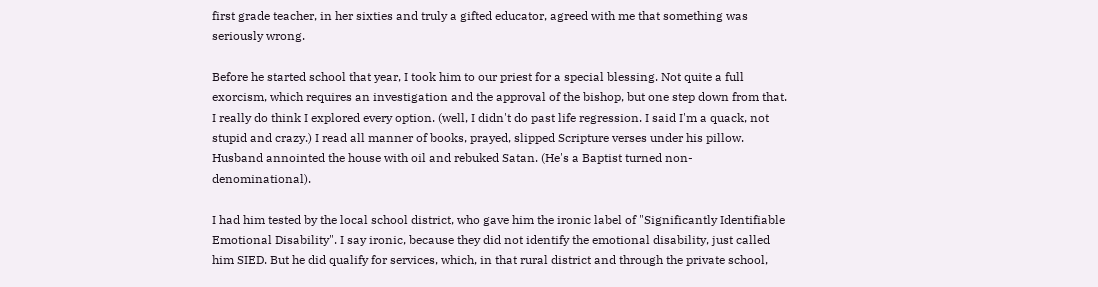first grade teacher, in her sixties and truly a gifted educator, agreed with me that something was seriously wrong.

Before he started school that year, I took him to our priest for a special blessing. Not quite a full exorcism, which requires an investigation and the approval of the bishop, but one step down from that. I really do think I explored every option. (well, I didn't do past life regression. I said I'm a quack, not stupid and crazy.) I read all manner of books, prayed, slipped Scripture verses under his pillow. Husband annointed the house with oil and rebuked Satan. (He's a Baptist turned non-denominational).

I had him tested by the local school district, who gave him the ironic label of "Significantly Identifiable Emotional Disability". I say ironic, because they did not identify the emotional disability, just called him SIED. But he did qualify for services, which, in that rural district and through the private school,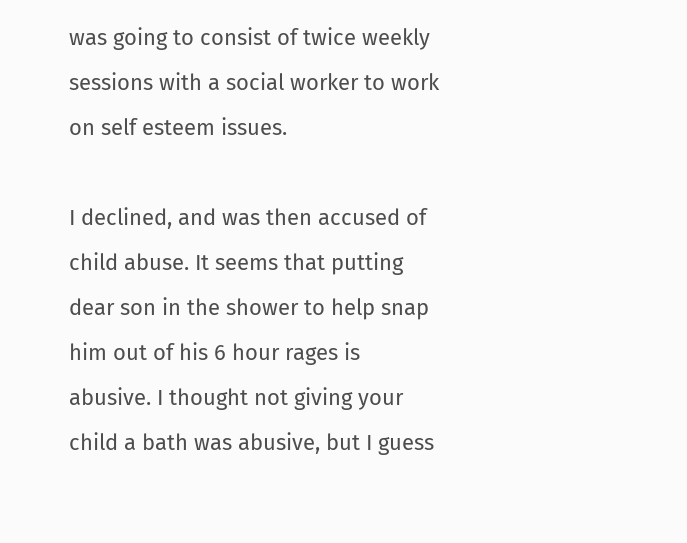was going to consist of twice weekly sessions with a social worker to work on self esteem issues.

I declined, and was then accused of child abuse. It seems that putting dear son in the shower to help snap him out of his 6 hour rages is abusive. I thought not giving your child a bath was abusive, but I guess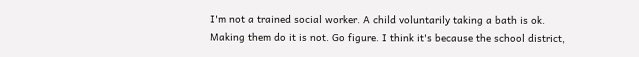I'm not a trained social worker. A child voluntarily taking a bath is ok. Making them do it is not. Go figure. I think it's because the school district,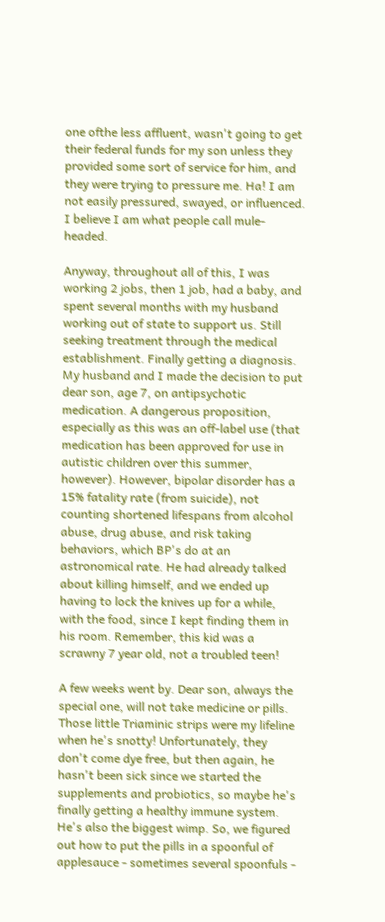one ofthe less affluent, wasn't going to get their federal funds for my son unless they provided some sort of service for him, and they were trying to pressure me. Ha! I am not easily pressured, swayed, or influenced. I believe I am what people call mule-headed.

Anyway, throughout all of this, I was working 2 jobs, then 1 job, had a baby, and spent several months with my husband working out of state to support us. Still seeking treatment through the medical establishment. Finally getting a diagnosis. My husband and I made the decision to put dear son, age 7, on antipsychotic medication. A dangerous proposition, especially as this was an off-label use (that medication has been approved for use in autistic children over this summer, however). However, bipolar disorder has a 15% fatality rate (from suicide), not counting shortened lifespans from alcohol abuse, drug abuse, and risk taking behaviors, which BP's do at an astronomical rate. He had already talked about killing himself, and we ended up having to lock the knives up for a while, with the food, since I kept finding them in his room. Remember, this kid was a scrawny 7 year old, not a troubled teen!

A few weeks went by. Dear son, always the special one, will not take medicine or pills. Those little Triaminic strips were my lifeline when he's snotty! Unfortunately, they don't come dye free, but then again, he hasn't been sick since we started the supplements and probiotics, so maybe he's finally getting a healthy immune system. He's also the biggest wimp. So, we figured out how to put the pills in a spoonful of applesauce - sometimes several spoonfuls -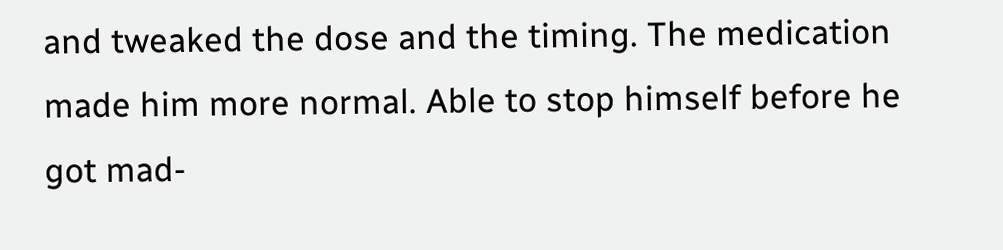and tweaked the dose and the timing. The medication made him more normal. Able to stop himself before he got mad-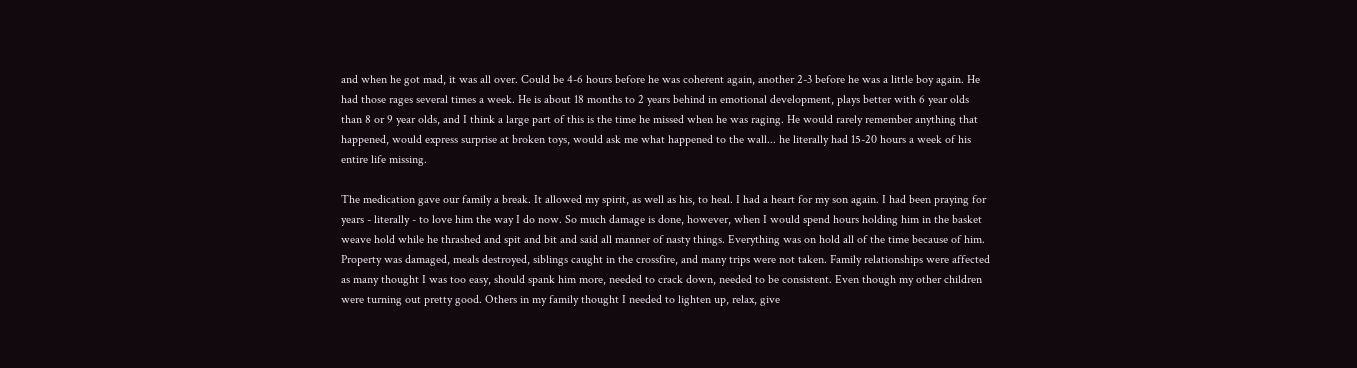and when he got mad, it was all over. Could be 4-6 hours before he was coherent again, another 2-3 before he was a little boy again. He had those rages several times a week. He is about 18 months to 2 years behind in emotional development, plays better with 6 year olds than 8 or 9 year olds, and I think a large part of this is the time he missed when he was raging. He would rarely remember anything that happened, would express surprise at broken toys, would ask me what happened to the wall... he literally had 15-20 hours a week of his entire life missing.

The medication gave our family a break. It allowed my spirit, as well as his, to heal. I had a heart for my son again. I had been praying for years - literally - to love him the way I do now. So much damage is done, however, when I would spend hours holding him in the basket weave hold while he thrashed and spit and bit and said all manner of nasty things. Everything was on hold all of the time because of him. Property was damaged, meals destroyed, siblings caught in the crossfire, and many trips were not taken. Family relationships were affected as many thought I was too easy, should spank him more, needed to crack down, needed to be consistent. Even though my other children were turning out pretty good. Others in my family thought I needed to lighten up, relax, give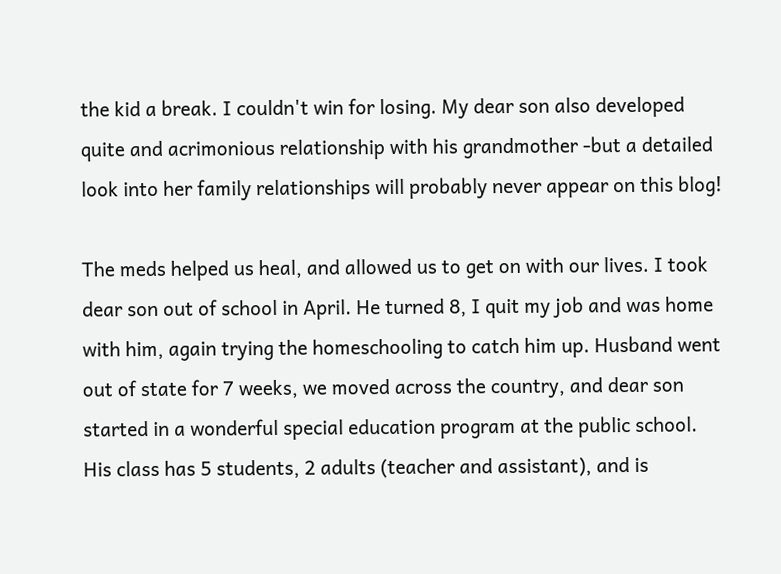the kid a break. I couldn't win for losing. My dear son also developed quite and acrimonious relationship with his grandmother -but a detailed look into her family relationships will probably never appear on this blog!

The meds helped us heal, and allowed us to get on with our lives. I took dear son out of school in April. He turned 8, I quit my job and was home with him, again trying the homeschooling to catch him up. Husband went out of state for 7 weeks, we moved across the country, and dear son started in a wonderful special education program at the public school. His class has 5 students, 2 adults (teacher and assistant), and is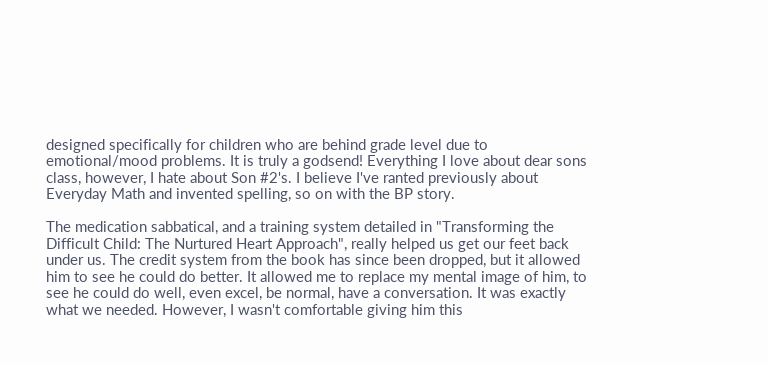designed specifically for children who are behind grade level due to emotional/mood problems. It is truly a godsend! Everything I love about dear sons class, however, I hate about Son #2's. I believe I've ranted previously about Everyday Math and invented spelling, so on with the BP story.

The medication sabbatical, and a training system detailed in "Transforming the Difficult Child: The Nurtured Heart Approach", really helped us get our feet back under us. The credit system from the book has since been dropped, but it allowed him to see he could do better. It allowed me to replace my mental image of him, to see he could do well, even excel, be normal, have a conversation. It was exactly what we needed. However, I wasn't comfortable giving him this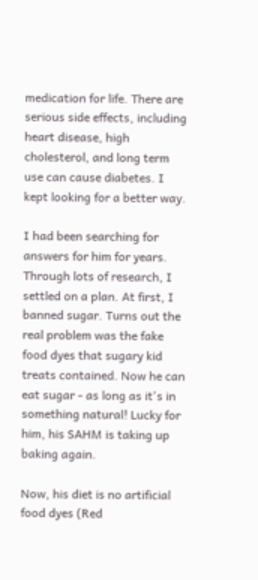medication for life. There are serious side effects, including heart disease, high cholesterol, and long term use can cause diabetes. I kept looking for a better way.

I had been searching for answers for him for years. Through lots of research, I settled on a plan. At first, I banned sugar. Turns out the real problem was the fake food dyes that sugary kid treats contained. Now he can eat sugar - as long as it's in something natural! Lucky for him, his SAHM is taking up baking again.

Now, his diet is no artificial food dyes (Red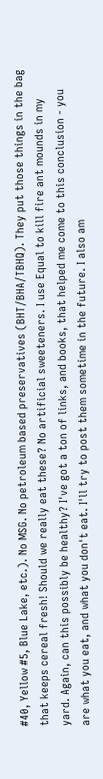#40, Yellow #5, Blue Lake, etc.). No MSG. No petroleum based preservatives (BHT/BHA/TBHQ). They put those things in the bag that keeps cereal fresh! Should we really eat these? No artificial sweeteners. I use Equal to kill fire ant mounds in my yard. Again, can this possibly be healthy? I've got a ton of links, and books, that helped me come to this conclusion - you are what you eat, and what you don't eat. I'll try to post them sometime in the future. I also am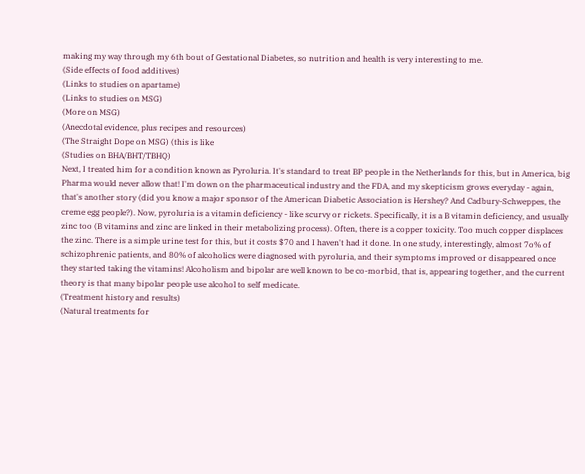making my way through my 6th bout of Gestational Diabetes, so nutrition and health is very interesting to me.
(Side effects of food additives)
(Links to studies on apartame)
(Links to studies on MSG)
(More on MSG)
(Anecdotal evidence, plus recipes and resources)
(The Straight Dope on MSG) (this is like
(Studies on BHA/BHT/TBHQ)
Next, I treated him for a condition known as Pyroluria. It's standard to treat BP people in the Netherlands for this, but in America, big Pharma would never allow that! I'm down on the pharmaceutical industry and the FDA, and my skepticism grows everyday - again, that's another story (did you know a major sponsor of the American Diabetic Association is Hershey? And Cadbury-Schweppes, the creme egg people?). Now, pyroluria is a vitamin deficiency - like scurvy or rickets. Specifically, it is a B vitamin deficiency, and usually zinc too (B vitamins and zinc are linked in their metabolizing process). Often, there is a copper toxicity. Too much copper displaces the zinc. There is a simple urine test for this, but it costs $70 and I haven't had it done. In one study, interestingly, almost 7o% of schizophrenic patients, and 80% of alcoholics were diagnosed with pyroluria, and their symptoms improved or disappeared once they started taking the vitamins! Alcoholism and bipolar are well known to be co-morbid, that is, appearing together, and the current theory is that many bipolar people use alcohol to self medicate.
(Treatment history and results)
(Natural treatments for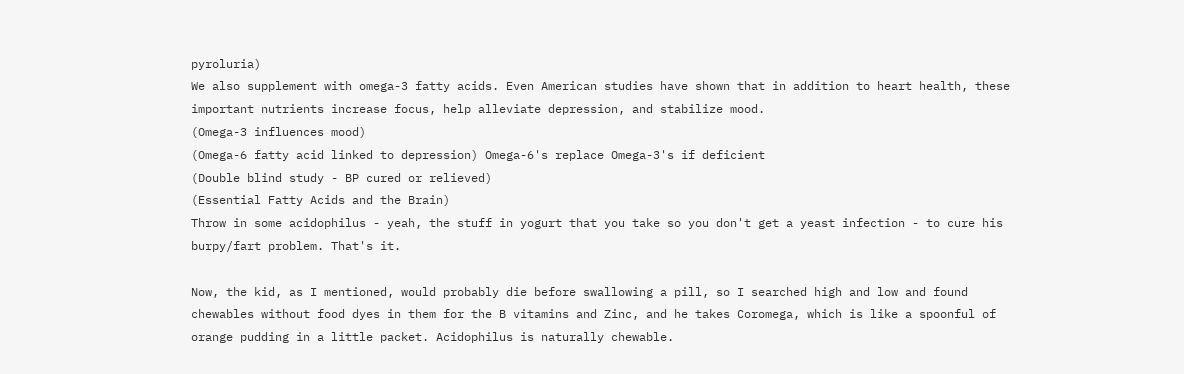pyroluria)
We also supplement with omega-3 fatty acids. Even American studies have shown that in addition to heart health, these important nutrients increase focus, help alleviate depression, and stabilize mood.
(Omega-3 influences mood)
(Omega-6 fatty acid linked to depression) Omega-6's replace Omega-3's if deficient
(Double blind study - BP cured or relieved)
(Essential Fatty Acids and the Brain)
Throw in some acidophilus - yeah, the stuff in yogurt that you take so you don't get a yeast infection - to cure his burpy/fart problem. That's it.

Now, the kid, as I mentioned, would probably die before swallowing a pill, so I searched high and low and found chewables without food dyes in them for the B vitamins and Zinc, and he takes Coromega, which is like a spoonful of orange pudding in a little packet. Acidophilus is naturally chewable.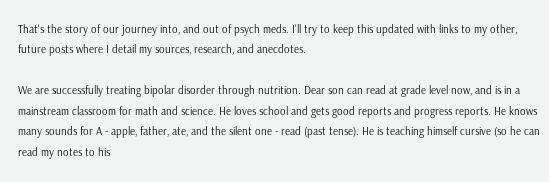That's the story of our journey into, and out of psych meds. I'll try to keep this updated with links to my other, future posts where I detail my sources, research, and anecdotes.

We are successfully treating bipolar disorder through nutrition. Dear son can read at grade level now, and is in a mainstream classroom for math and science. He loves school and gets good reports and progress reports. He knows many sounds for A - apple, father, ate, and the silent one - read (past tense). He is teaching himself cursive (so he can read my notes to his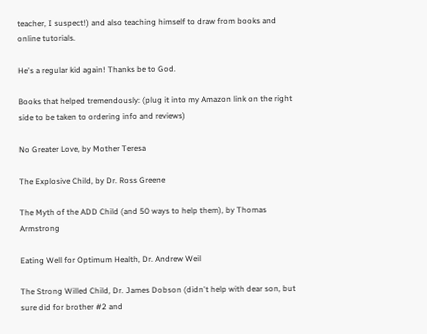teacher, I suspect!) and also teaching himself to draw from books and online tutorials.

He's a regular kid again! Thanks be to God.

Books that helped tremendously: (plug it into my Amazon link on the right side to be taken to ordering info and reviews)

No Greater Love, by Mother Teresa

The Explosive Child, by Dr. Ross Greene

The Myth of the ADD Child (and 50 ways to help them), by Thomas Armstrong

Eating Well for Optimum Health, Dr. Andrew Weil

The Strong Willed Child, Dr. James Dobson (didn't help with dear son, but sure did for brother #2 and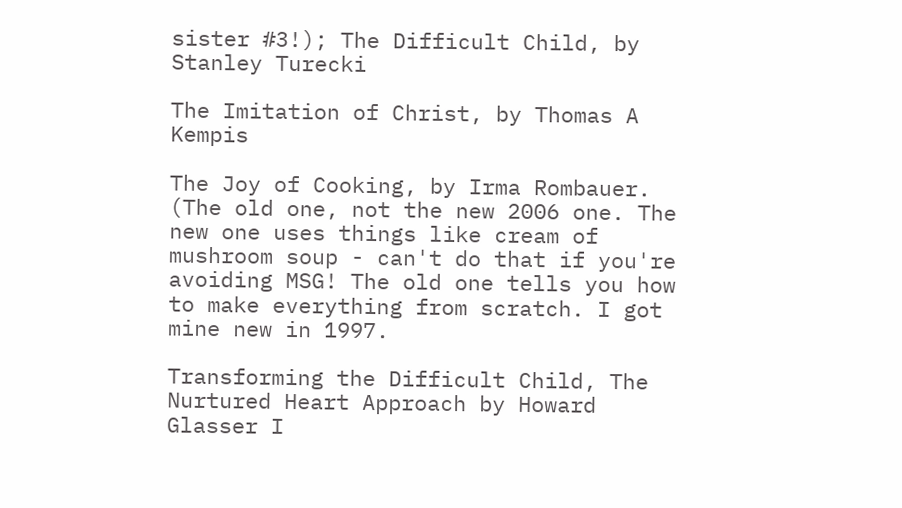sister #3!); The Difficult Child, by Stanley Turecki

The Imitation of Christ, by Thomas A Kempis

The Joy of Cooking, by Irma Rombauer. (The old one, not the new 2006 one. The new one uses things like cream of mushroom soup - can't do that if you're avoiding MSG! The old one tells you how to make everything from scratch. I got mine new in 1997.

Transforming the Difficult Child, The Nurtured Heart Approach by Howard Glasser I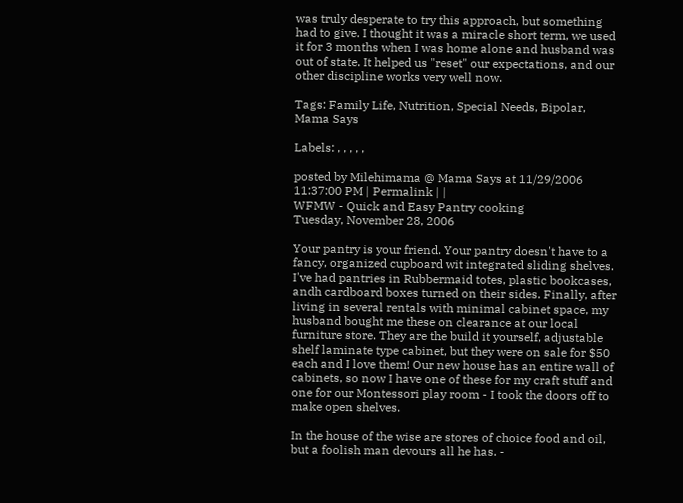was truly desperate to try this approach, but something had to give. I thought it was a miracle short term, we used it for 3 months when I was home alone and husband was out of state. It helped us "reset" our expectations, and our other discipline works very well now.

Tags: Family Life, Nutrition, Special Needs, Bipolar, Mama Says

Labels: , , , , ,

posted by Milehimama @ Mama Says at 11/29/2006 11:37:00 PM | Permalink | |
WFMW - Quick and Easy Pantry cooking
Tuesday, November 28, 2006

Your pantry is your friend. Your pantry doesn't have to a fancy, organized cupboard wit integrated sliding shelves. I've had pantries in Rubbermaid totes, plastic bookcases, andh cardboard boxes turned on their sides. Finally, after living in several rentals with minimal cabinet space, my husband bought me these on clearance at our local furniture store. They are the build it yourself, adjustable shelf laminate type cabinet, but they were on sale for $50 each and I love them! Our new house has an entire wall of cabinets, so now I have one of these for my craft stuff and one for our Montessori play room - I took the doors off to make open shelves.

In the house of the wise are stores of choice food and oil, but a foolish man devours all he has. -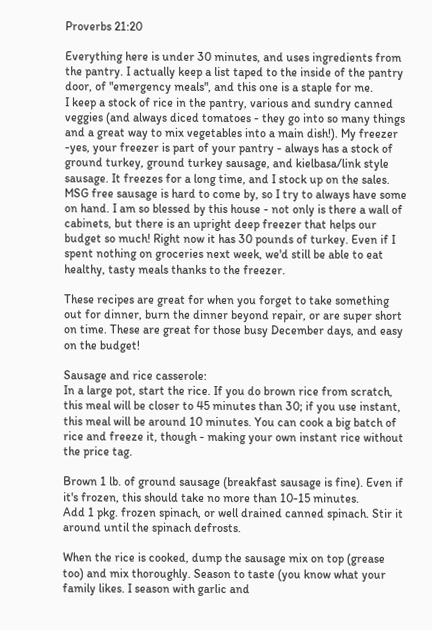Proverbs 21:20

Everything here is under 30 minutes, and uses ingredients from the pantry. I actually keep a list taped to the inside of the pantry door, of "emergency meals", and this one is a staple for me.
I keep a stock of rice in the pantry, various and sundry canned veggies (and always diced tomatoes - they go into so many things and a great way to mix vegetables into a main dish!). My freezer -yes, your freezer is part of your pantry - always has a stock of ground turkey, ground turkey sausage, and kielbasa/link style sausage. It freezes for a long time, and I stock up on the sales. MSG free sausage is hard to come by, so I try to always have some on hand. I am so blessed by this house - not only is there a wall of cabinets, but there is an upright deep freezer that helps our budget so much! Right now it has 30 pounds of turkey. Even if I spent nothing on groceries next week, we'd still be able to eat healthy, tasty meals thanks to the freezer.

These recipes are great for when you forget to take something out for dinner, burn the dinner beyond repair, or are super short on time. These are great for those busy December days, and easy on the budget!

Sausage and rice casserole:
In a large pot, start the rice. If you do brown rice from scratch, this meal will be closer to 45 minutes than 30; if you use instant, this meal will be around 10 minutes. You can cook a big batch of rice and freeze it, though - making your own instant rice without the price tag.

Brown 1 lb. of ground sausage (breakfast sausage is fine). Even if it's frozen, this should take no more than 10-15 minutes.
Add 1 pkg. frozen spinach, or well drained canned spinach. Stir it around until the spinach defrosts.

When the rice is cooked, dump the sausage mix on top (grease too) and mix thoroughly. Season to taste (you know what your family likes. I season with garlic and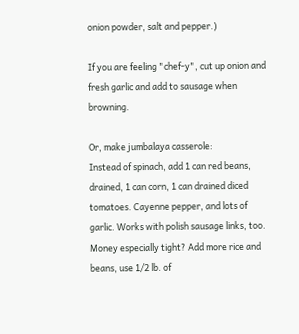onion powder, salt and pepper.)

If you are feeling "chef-y", cut up onion and fresh garlic and add to sausage when browning.

Or, make jumbalaya casserole:
Instead of spinach, add 1 can red beans, drained, 1 can corn, 1 can drained diced tomatoes. Cayenne pepper, and lots of garlic. Works with polish sausage links, too. Money especially tight? Add more rice and beans, use 1/2 lb. of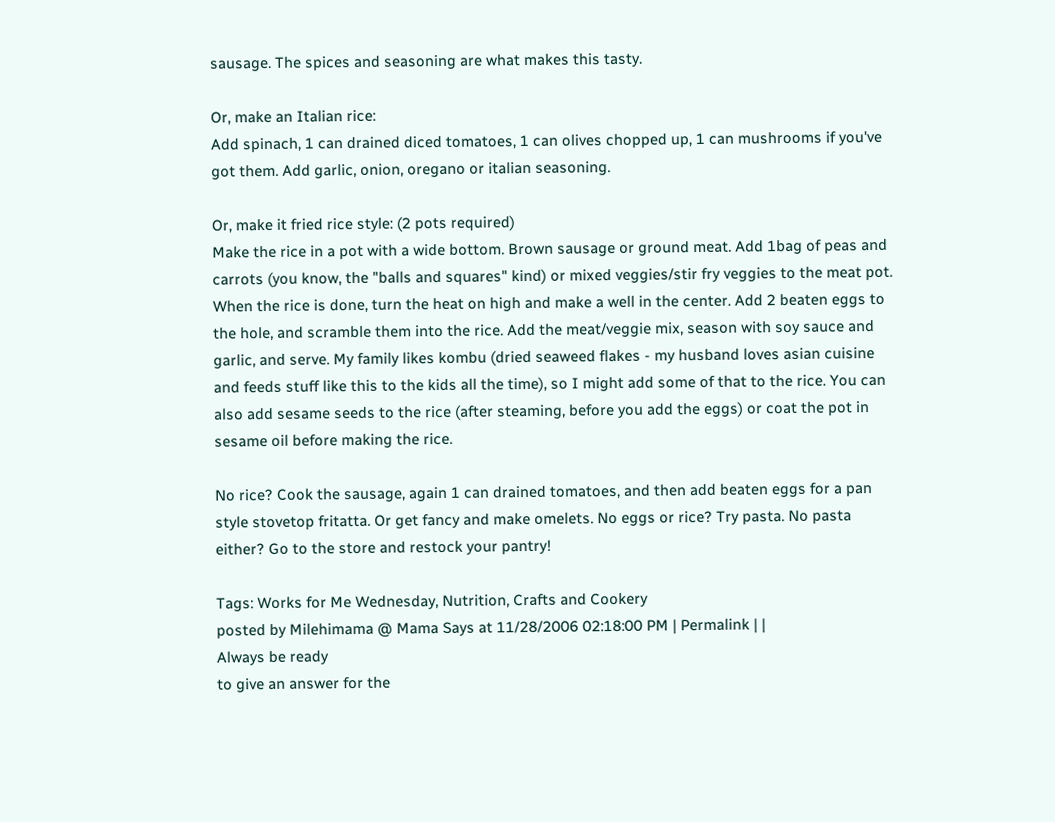sausage. The spices and seasoning are what makes this tasty.

Or, make an Italian rice:
Add spinach, 1 can drained diced tomatoes, 1 can olives chopped up, 1 can mushrooms if you've got them. Add garlic, onion, oregano or italian seasoning.

Or, make it fried rice style: (2 pots required)
Make the rice in a pot with a wide bottom. Brown sausage or ground meat. Add 1bag of peas and carrots (you know, the "balls and squares" kind) or mixed veggies/stir fry veggies to the meat pot. When the rice is done, turn the heat on high and make a well in the center. Add 2 beaten eggs to the hole, and scramble them into the rice. Add the meat/veggie mix, season with soy sauce and garlic, and serve. My family likes kombu (dried seaweed flakes - my husband loves asian cuisine and feeds stuff like this to the kids all the time), so I might add some of that to the rice. You can also add sesame seeds to the rice (after steaming, before you add the eggs) or coat the pot in sesame oil before making the rice.

No rice? Cook the sausage, again 1 can drained tomatoes, and then add beaten eggs for a pan style stovetop fritatta. Or get fancy and make omelets. No eggs or rice? Try pasta. No pasta either? Go to the store and restock your pantry!

Tags: Works for Me Wednesday, Nutrition, Crafts and Cookery
posted by Milehimama @ Mama Says at 11/28/2006 02:18:00 PM | Permalink | |
Always be ready
to give an answer for the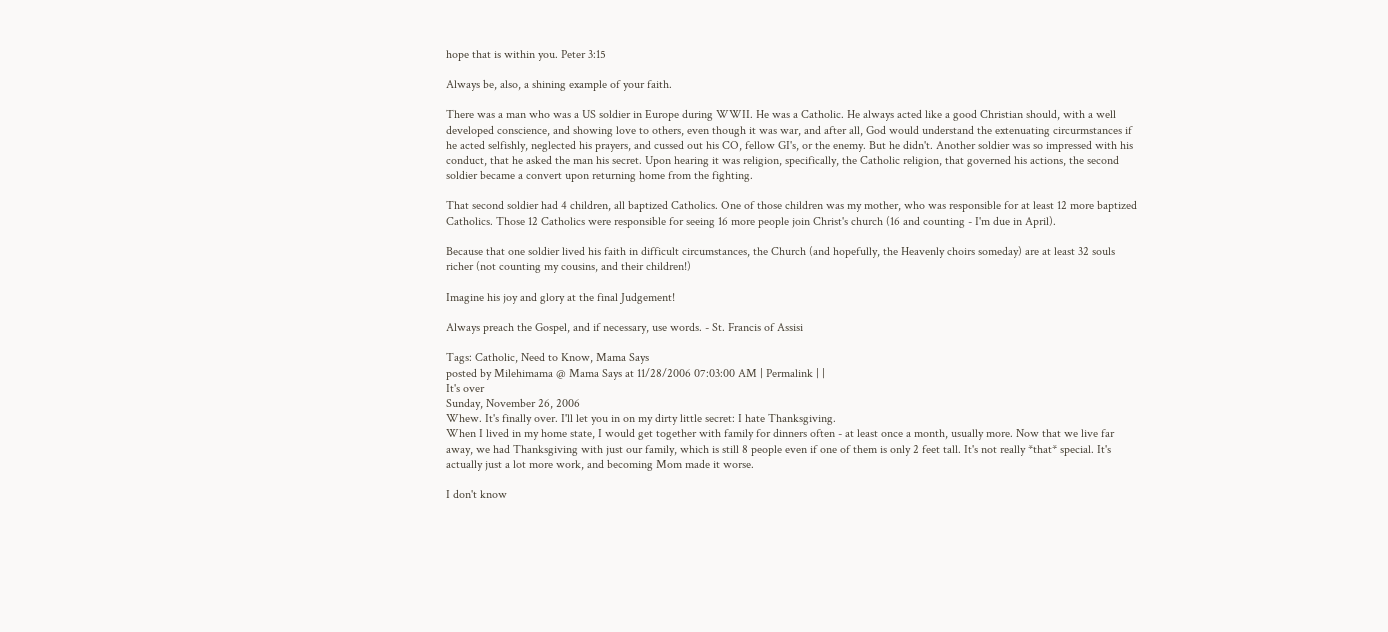hope that is within you. Peter 3:15

Always be, also, a shining example of your faith.

There was a man who was a US soldier in Europe during WWII. He was a Catholic. He always acted like a good Christian should, with a well developed conscience, and showing love to others, even though it was war, and after all, God would understand the extenuating circurmstances if he acted selfishly, neglected his prayers, and cussed out his CO, fellow GI's, or the enemy. But he didn't. Another soldier was so impressed with his conduct, that he asked the man his secret. Upon hearing it was religion, specifically, the Catholic religion, that governed his actions, the second soldier became a convert upon returning home from the fighting.

That second soldier had 4 children, all baptized Catholics. One of those children was my mother, who was responsible for at least 12 more baptized Catholics. Those 12 Catholics were responsible for seeing 16 more people join Christ's church (16 and counting - I'm due in April).

Because that one soldier lived his faith in difficult circumstances, the Church (and hopefully, the Heavenly choirs someday) are at least 32 souls richer (not counting my cousins, and their children!)

Imagine his joy and glory at the final Judgement!

Always preach the Gospel, and if necessary, use words. - St. Francis of Assisi

Tags: Catholic, Need to Know, Mama Says
posted by Milehimama @ Mama Says at 11/28/2006 07:03:00 AM | Permalink | |
It's over
Sunday, November 26, 2006
Whew. It's finally over. I'll let you in on my dirty little secret: I hate Thanksgiving.
When I lived in my home state, I would get together with family for dinners often - at least once a month, usually more. Now that we live far away, we had Thanksgiving with just our family, which is still 8 people even if one of them is only 2 feet tall. It's not really *that* special. It's actually just a lot more work, and becoming Mom made it worse.

I don't know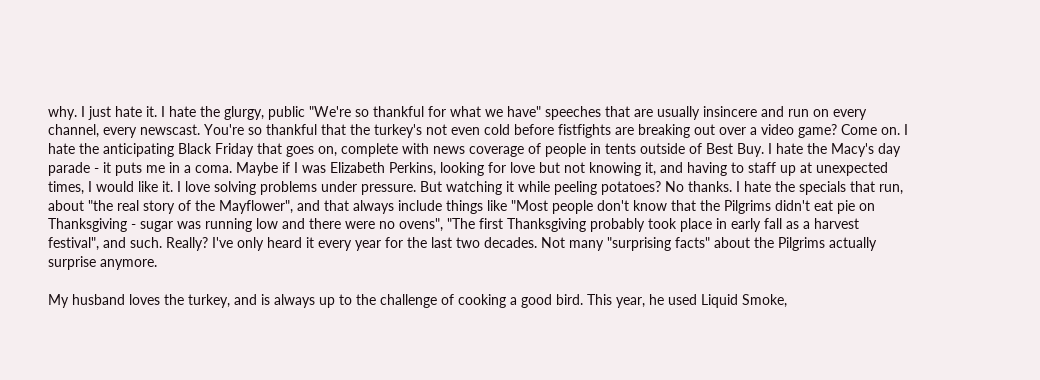why. I just hate it. I hate the glurgy, public "We're so thankful for what we have" speeches that are usually insincere and run on every channel, every newscast. You're so thankful that the turkey's not even cold before fistfights are breaking out over a video game? Come on. I hate the anticipating Black Friday that goes on, complete with news coverage of people in tents outside of Best Buy. I hate the Macy's day parade - it puts me in a coma. Maybe if I was Elizabeth Perkins, looking for love but not knowing it, and having to staff up at unexpected times, I would like it. I love solving problems under pressure. But watching it while peeling potatoes? No thanks. I hate the specials that run, about "the real story of the Mayflower", and that always include things like "Most people don't know that the Pilgrims didn't eat pie on Thanksgiving - sugar was running low and there were no ovens", "The first Thanksgiving probably took place in early fall as a harvest festival", and such. Really? I've only heard it every year for the last two decades. Not many "surprising facts" about the Pilgrims actually surprise anymore.

My husband loves the turkey, and is always up to the challenge of cooking a good bird. This year, he used Liquid Smoke,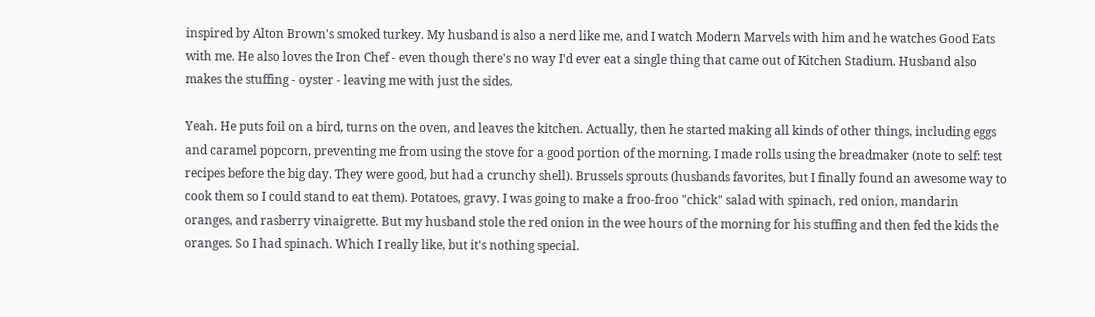inspired by Alton Brown's smoked turkey. My husband is also a nerd like me, and I watch Modern Marvels with him and he watches Good Eats with me. He also loves the Iron Chef - even though there's no way I'd ever eat a single thing that came out of Kitchen Stadium. Husband also makes the stuffing - oyster - leaving me with just the sides.

Yeah. He puts foil on a bird, turns on the oven, and leaves the kitchen. Actually, then he started making all kinds of other things, including eggs and caramel popcorn, preventing me from using the stove for a good portion of the morning. I made rolls using the breadmaker (note to self: test recipes before the big day. They were good, but had a crunchy shell). Brussels sprouts (husbands favorites, but I finally found an awesome way to cook them so I could stand to eat them). Potatoes, gravy. I was going to make a froo-froo "chick" salad with spinach, red onion, mandarin oranges, and rasberry vinaigrette. But my husband stole the red onion in the wee hours of the morning for his stuffing and then fed the kids the oranges. So I had spinach. Which I really like, but it's nothing special.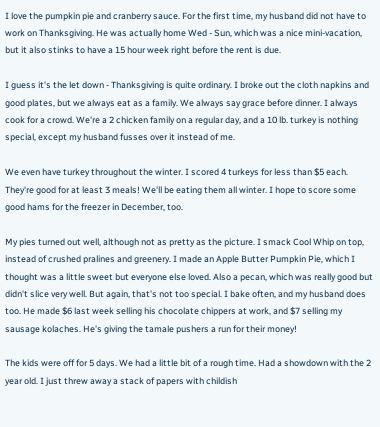I love the pumpkin pie and cranberry sauce. For the first time, my husband did not have to work on Thanksgiving. He was actually home Wed - Sun, which was a nice mini-vacation, but it also stinks to have a 15 hour week right before the rent is due.

I guess it's the let down - Thanksgiving is quite ordinary. I broke out the cloth napkins and good plates, but we always eat as a family. We always say grace before dinner. I always cook for a crowd. We're a 2 chicken family on a regular day, and a 10 lb. turkey is nothing special, except my husband fusses over it instead of me.

We even have turkey throughout the winter. I scored 4 turkeys for less than $5 each. They're good for at least 3 meals! We'll be eating them all winter. I hope to score some good hams for the freezer in December, too.

My pies turned out well, although not as pretty as the picture. I smack Cool Whip on top, instead of crushed pralines and greenery. I made an Apple Butter Pumpkin Pie, which I thought was a little sweet but everyone else loved. Also a pecan, which was really good but didn't slice very well. But again, that's not too special. I bake often, and my husband does too. He made $6 last week selling his chocolate chippers at work, and $7 selling my sausage kolaches. He's giving the tamale pushers a run for their money!

The kids were off for 5 days. We had a little bit of a rough time. Had a showdown with the 2 year old. I just threw away a stack of papers with childish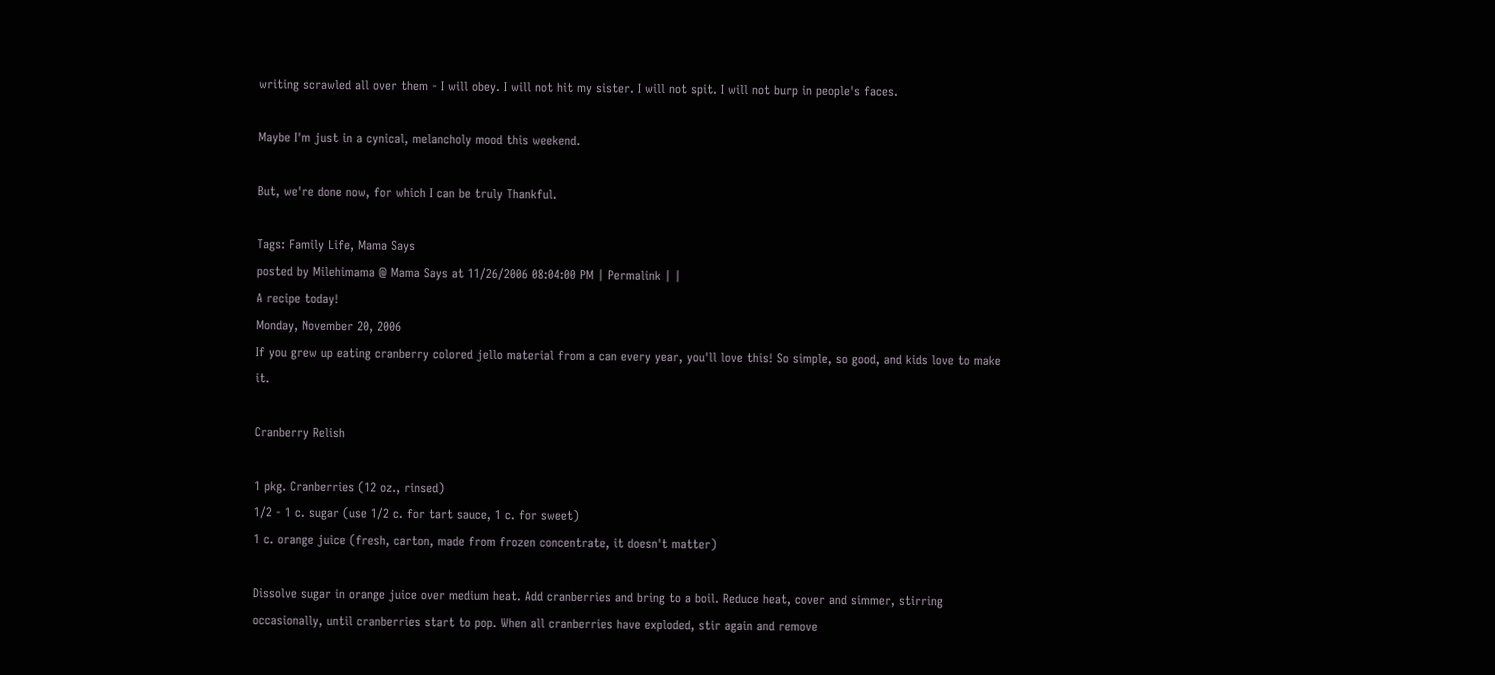writing scrawled all over them - I will obey. I will not hit my sister. I will not spit. I will not burp in people's faces.

Maybe I'm just in a cynical, melancholy mood this weekend.

But, we're done now, for which I can be truly Thankful.

Tags: Family Life, Mama Says
posted by Milehimama @ Mama Says at 11/26/2006 08:04:00 PM | Permalink | |
A recipe today!
Monday, November 20, 2006
If you grew up eating cranberry colored jello material from a can every year, you'll love this! So simple, so good, and kids love to make it.

Cranberry Relish

1 pkg. Cranberries (12 oz., rinsed)
1/2 - 1 c. sugar (use 1/2 c. for tart sauce, 1 c. for sweet)
1 c. orange juice (fresh, carton, made from frozen concentrate, it doesn't matter)

Dissolve sugar in orange juice over medium heat. Add cranberries and bring to a boil. Reduce heat, cover and simmer, stirring occasionally, until cranberries start to pop. When all cranberries have exploded, stir again and remove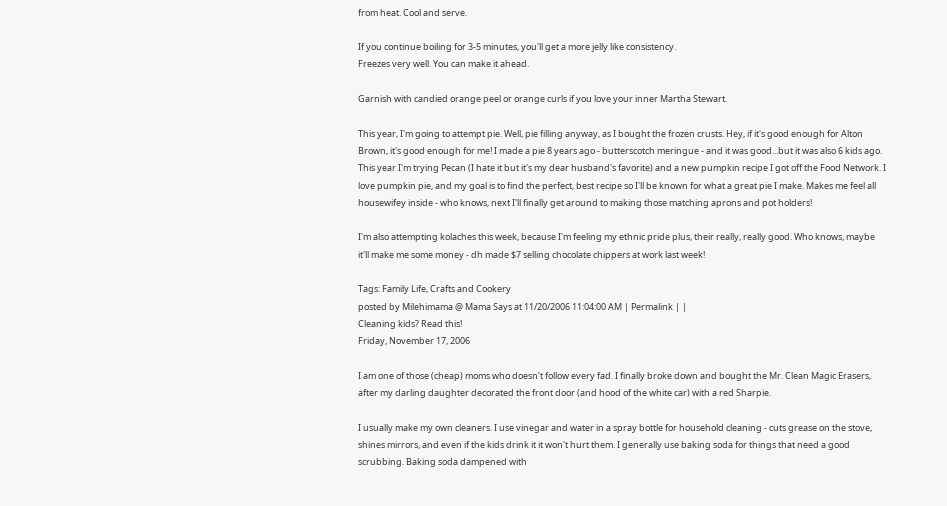from heat. Cool and serve.

If you continue boiling for 3-5 minutes, you'll get a more jelly like consistency.
Freezes very well. You can make it ahead.

Garnish with candied orange peel or orange curls if you love your inner Martha Stewart.

This year, I'm going to attempt pie. Well, pie filling anyway, as I bought the frozen crusts. Hey, if it's good enough for Alton Brown, it's good enough for me! I made a pie 8 years ago - butterscotch meringue - and it was good...but it was also 6 kids ago. This year I'm trying Pecan (I hate it but it's my dear husband's favorite) and a new pumpkin recipe I got off the Food Network. I love pumpkin pie, and my goal is to find the perfect, best recipe so I'll be known for what a great pie I make. Makes me feel all housewifey inside - who knows, next I'll finally get around to making those matching aprons and pot holders!

I'm also attempting kolaches this week, because I'm feeling my ethnic pride plus, their really, really good. Who knows, maybe it'll make me some money - dh made $7 selling chocolate chippers at work last week!

Tags: Family Life, Crafts and Cookery
posted by Milehimama @ Mama Says at 11/20/2006 11:04:00 AM | Permalink | |
Cleaning kids? Read this!
Friday, November 17, 2006

I am one of those (cheap) moms who doesn't follow every fad. I finally broke down and bought the Mr. Clean Magic Erasers, after my darling daughter decorated the front door (and hood of the white car) with a red Sharpie.

I usually make my own cleaners. I use vinegar and water in a spray bottle for household cleaning - cuts grease on the stove, shines mirrors, and even if the kids drink it it won't hurt them. I generally use baking soda for things that need a good scrubbing. Baking soda dampened with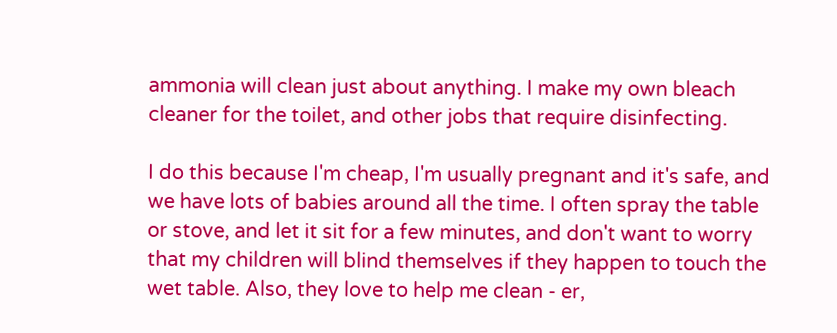ammonia will clean just about anything. I make my own bleach cleaner for the toilet, and other jobs that require disinfecting.

I do this because I'm cheap, I'm usually pregnant and it's safe, and we have lots of babies around all the time. I often spray the table or stove, and let it sit for a few minutes, and don't want to worry that my children will blind themselves if they happen to touch the wet table. Also, they love to help me clean - er,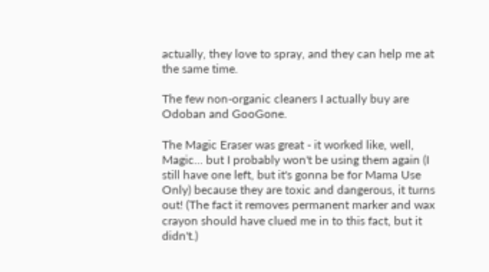actually, they love to spray, and they can help me at the same time.

The few non-organic cleaners I actually buy are Odoban and GooGone.

The Magic Eraser was great - it worked like, well, Magic... but I probably won't be using them again (I still have one left, but it's gonna be for Mama Use Only) because they are toxic and dangerous, it turns out! (The fact it removes permanent marker and wax crayon should have clued me in to this fact, but it didn't.)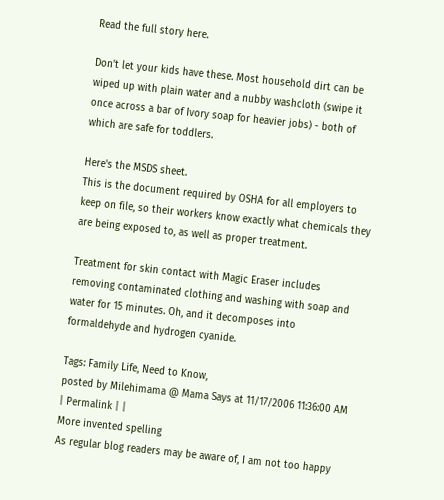Read the full story here.

Don't let your kids have these. Most household dirt can be wiped up with plain water and a nubby washcloth (swipe it once across a bar of Ivory soap for heavier jobs) - both of which are safe for toddlers.

Here's the MSDS sheet.
This is the document required by OSHA for all employers to keep on file, so their workers know exactly what chemicals they are being exposed to, as well as proper treatment.

Treatment for skin contact with Magic Eraser includes removing contaminated clothing and washing with soap and water for 15 minutes. Oh, and it decomposes into formaldehyde and hydrogen cyanide.

Tags: Family Life, Need to Know,
posted by Milehimama @ Mama Says at 11/17/2006 11:36:00 AM | Permalink | |
More invented spelling
As regular blog readers may be aware of, I am not too happy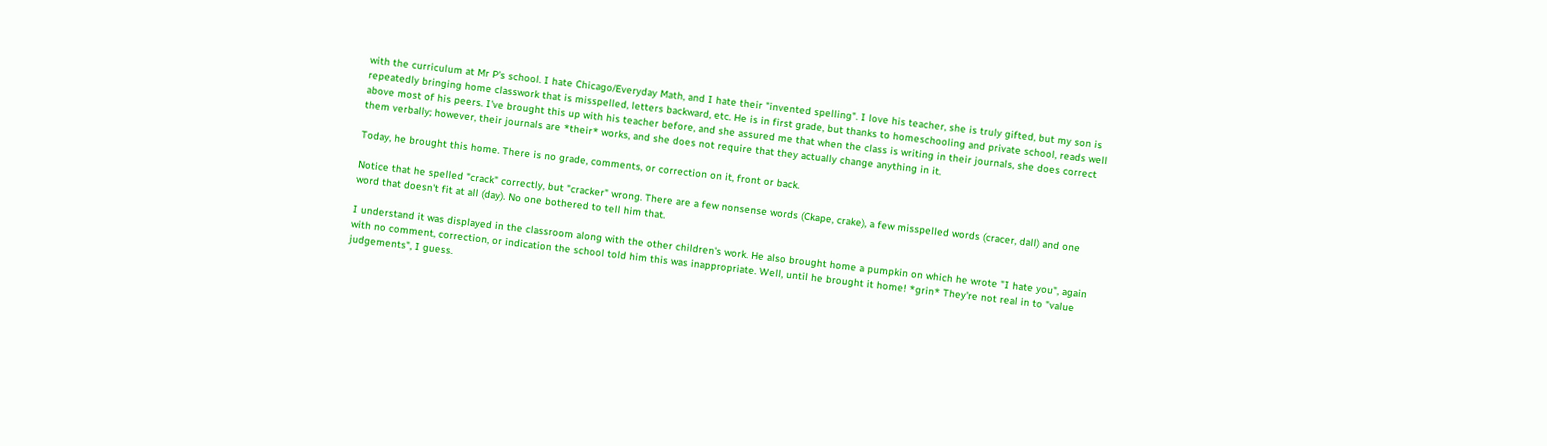with the curriculum at Mr P's school. I hate Chicago/Everyday Math, and I hate their "invented spelling". I love his teacher, she is truly gifted, but my son is repeatedly bringing home classwork that is misspelled, letters backward, etc. He is in first grade, but thanks to homeschooling and private school, reads well above most of his peers. I've brought this up with his teacher before, and she assured me that when the class is writing in their journals, she does correct them verbally; however, their journals are *their* works, and she does not require that they actually change anything in it.

Today, he brought this home. There is no grade, comments, or correction on it, front or back.

Notice that he spelled "crack" correctly, but "cracker" wrong. There are a few nonsense words (Ckape, crake), a few misspelled words (cracer, dall) and one word that doesn't fit at all (day). No one bothered to tell him that.

I understand it was displayed in the classroom along with the other children's work. He also brought home a pumpkin on which he wrote "I hate you", again with no comment, correction, or indication the school told him this was inappropriate. Well, until he brought it home! *grin* They're not real in to "value judgements", I guess.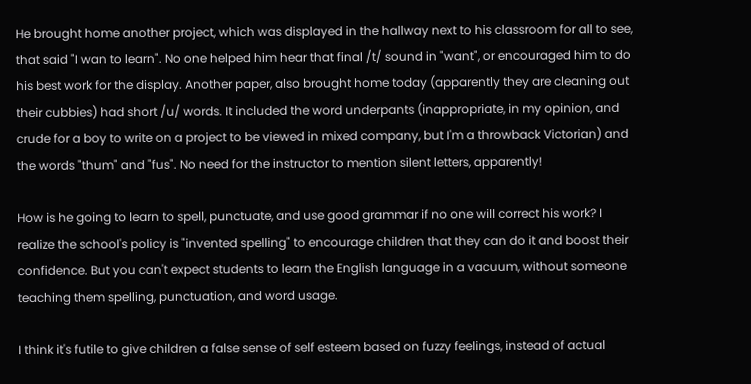He brought home another project, which was displayed in the hallway next to his classroom for all to see, that said "I wan to learn". No one helped him hear that final /t/ sound in "want", or encouraged him to do his best work for the display. Another paper, also brought home today (apparently they are cleaning out their cubbies) had short /u/ words. It included the word underpants (inappropriate, in my opinion, and crude for a boy to write on a project to be viewed in mixed company, but I'm a throwback Victorian) and the words "thum" and "fus". No need for the instructor to mention silent letters, apparently!

How is he going to learn to spell, punctuate, and use good grammar if no one will correct his work? I realize the school's policy is "invented spelling" to encourage children that they can do it and boost their confidence. But you can't expect students to learn the English language in a vacuum, without someone teaching them spelling, punctuation, and word usage.

I think it's futile to give children a false sense of self esteem based on fuzzy feelings, instead of actual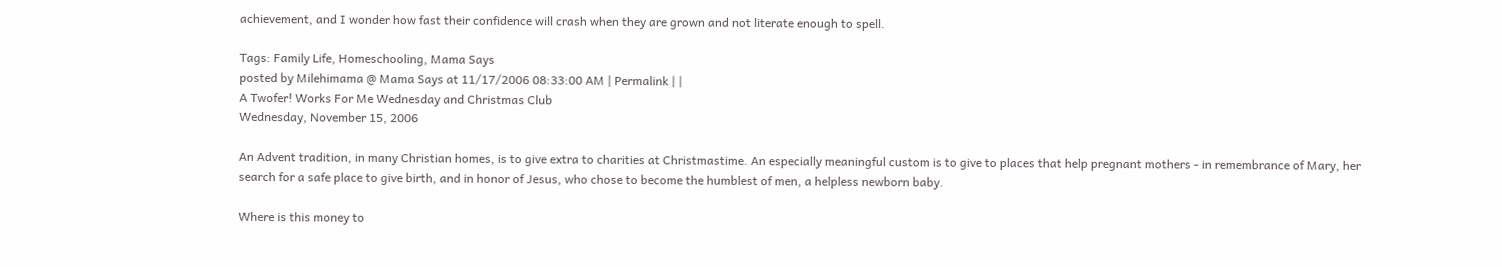achievement, and I wonder how fast their confidence will crash when they are grown and not literate enough to spell.

Tags: Family Life, Homeschooling, Mama Says
posted by Milehimama @ Mama Says at 11/17/2006 08:33:00 AM | Permalink | |
A Twofer! Works For Me Wednesday and Christmas Club
Wednesday, November 15, 2006

An Advent tradition, in many Christian homes, is to give extra to charities at Christmastime. An especially meaningful custom is to give to places that help pregnant mothers - in remembrance of Mary, her search for a safe place to give birth, and in honor of Jesus, who chose to become the humblest of men, a helpless newborn baby.

Where is this money to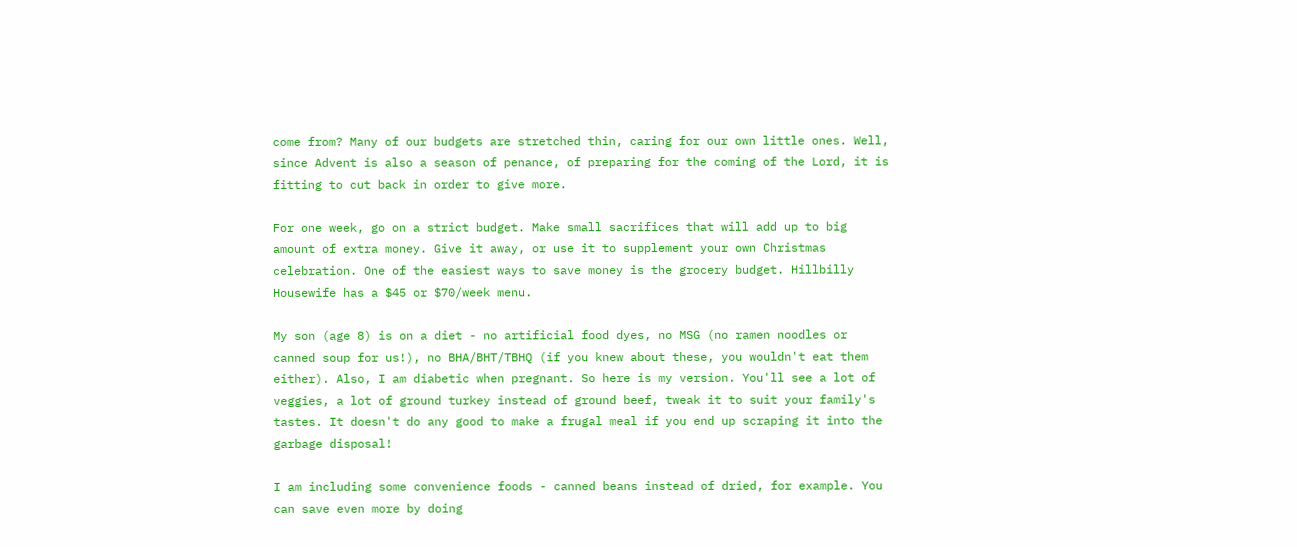come from? Many of our budgets are stretched thin, caring for our own little ones. Well, since Advent is also a season of penance, of preparing for the coming of the Lord, it is fitting to cut back in order to give more.

For one week, go on a strict budget. Make small sacrifices that will add up to big amount of extra money. Give it away, or use it to supplement your own Christmas celebration. One of the easiest ways to save money is the grocery budget. Hillbilly Housewife has a $45 or $70/week menu.

My son (age 8) is on a diet - no artificial food dyes, no MSG (no ramen noodles or canned soup for us!), no BHA/BHT/TBHQ (if you knew about these, you wouldn't eat them either). Also, I am diabetic when pregnant. So here is my version. You'll see a lot of veggies, a lot of ground turkey instead of ground beef, tweak it to suit your family's tastes. It doesn't do any good to make a frugal meal if you end up scraping it into the garbage disposal!

I am including some convenience foods - canned beans instead of dried, for example. You can save even more by doing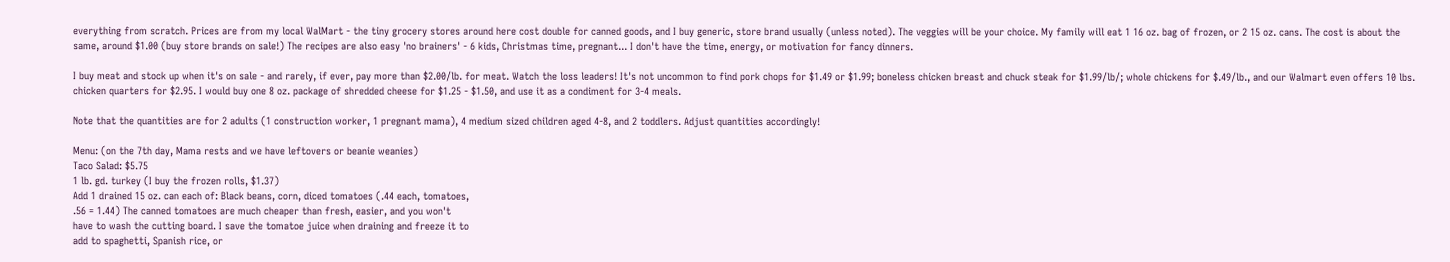everything from scratch. Prices are from my local WalMart - the tiny grocery stores around here cost double for canned goods, and I buy generic, store brand usually (unless noted). The veggies will be your choice. My family will eat 1 16 oz. bag of frozen, or 2 15 oz. cans. The cost is about the same, around $1.00 (buy store brands on sale!) The recipes are also easy 'no brainers' - 6 kids, Christmas time, pregnant... I don't have the time, energy, or motivation for fancy dinners.

I buy meat and stock up when it's on sale - and rarely, if ever, pay more than $2.00/lb. for meat. Watch the loss leaders! It's not uncommon to find pork chops for $1.49 or $1.99; boneless chicken breast and chuck steak for $1.99/lb/; whole chickens for $.49/lb., and our Walmart even offers 10 lbs. chicken quarters for $2.95. I would buy one 8 oz. package of shredded cheese for $1.25 - $1.50, and use it as a condiment for 3-4 meals.

Note that the quantities are for 2 adults (1 construction worker, 1 pregnant mama), 4 medium sized children aged 4-8, and 2 toddlers. Adjust quantities accordingly!

Menu: (on the 7th day, Mama rests and we have leftovers or beanie weanies)
Taco Salad: $5.75
1 lb. gd. turkey (I buy the frozen rolls, $1.37)
Add 1 drained 15 oz. can each of: Black beans, corn, diced tomatoes (.44 each, tomatoes,
.56 = 1.44) The canned tomatoes are much cheaper than fresh, easier, and you won't
have to wash the cutting board. I save the tomatoe juice when draining and freeze it to
add to spaghetti, Spanish rice, or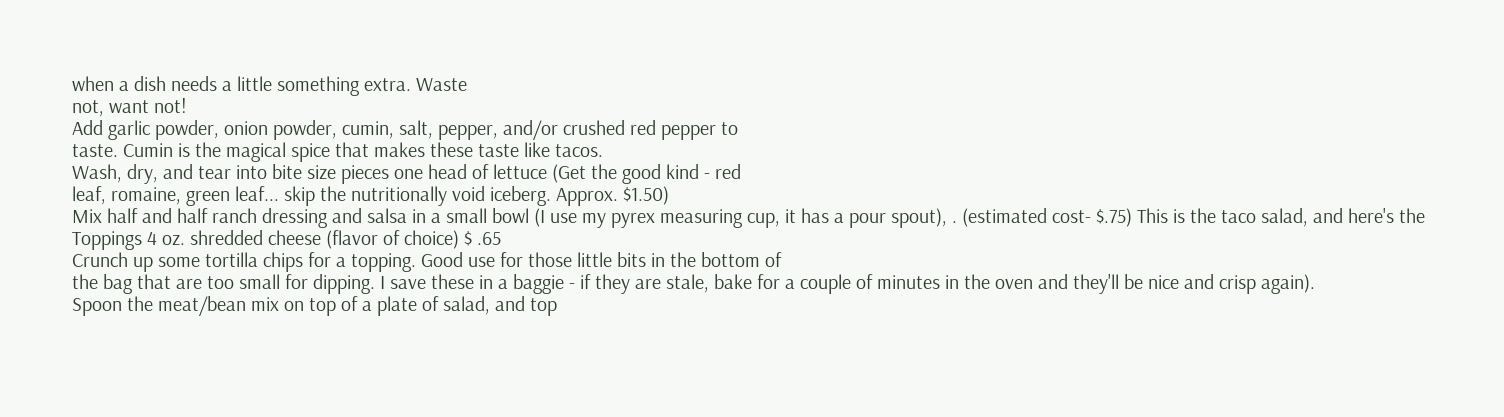when a dish needs a little something extra. Waste
not, want not!
Add garlic powder, onion powder, cumin, salt, pepper, and/or crushed red pepper to
taste. Cumin is the magical spice that makes these taste like tacos.
Wash, dry, and tear into bite size pieces one head of lettuce (Get the good kind - red
leaf, romaine, green leaf... skip the nutritionally void iceberg. Approx. $1.50)
Mix half and half ranch dressing and salsa in a small bowl (I use my pyrex measuring cup, it has a pour spout), . (estimated cost- $.75) This is the taco salad, and here's the
Toppings 4 oz. shredded cheese (flavor of choice) $ .65
Crunch up some tortilla chips for a topping. Good use for those little bits in the bottom of
the bag that are too small for dipping. I save these in a baggie - if they are stale, bake for a couple of minutes in the oven and they'll be nice and crisp again).
Spoon the meat/bean mix on top of a plate of salad, and top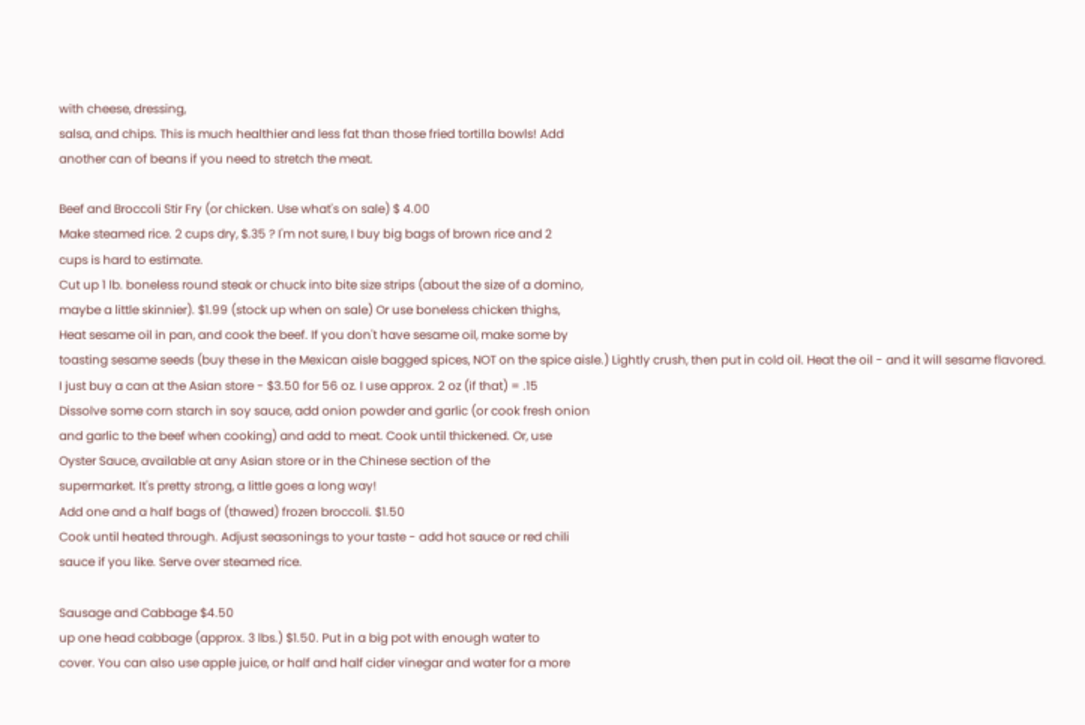with cheese, dressing,
salsa, and chips. This is much healthier and less fat than those fried tortilla bowls! Add
another can of beans if you need to stretch the meat.

Beef and Broccoli Stir Fry (or chicken. Use what's on sale) $ 4.00
Make steamed rice. 2 cups dry, $.35 ? I'm not sure, I buy big bags of brown rice and 2
cups is hard to estimate.
Cut up 1 lb. boneless round steak or chuck into bite size strips (about the size of a domino,
maybe a little skinnier). $1.99 (stock up when on sale) Or use boneless chicken thighs,
Heat sesame oil in pan, and cook the beef. If you don't have sesame oil, make some by
toasting sesame seeds (buy these in the Mexican aisle bagged spices, NOT on the spice aisle.) Lightly crush, then put in cold oil. Heat the oil - and it will sesame flavored. I just buy a can at the Asian store - $3.50 for 56 oz. I use approx. 2 oz (if that) = .15
Dissolve some corn starch in soy sauce, add onion powder and garlic (or cook fresh onion
and garlic to the beef when cooking) and add to meat. Cook until thickened. Or, use
Oyster Sauce, available at any Asian store or in the Chinese section of the
supermarket. It's pretty strong, a little goes a long way!
Add one and a half bags of (thawed) frozen broccoli. $1.50
Cook until heated through. Adjust seasonings to your taste - add hot sauce or red chili
sauce if you like. Serve over steamed rice.

Sausage and Cabbage $4.50
up one head cabbage (approx. 3 lbs.) $1.50. Put in a big pot with enough water to
cover. You can also use apple juice, or half and half cider vinegar and water for a more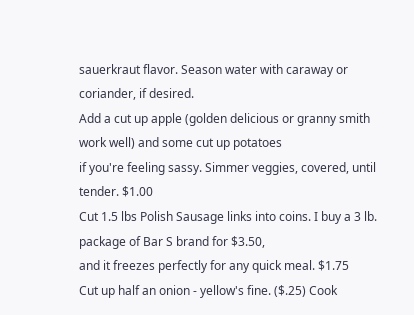sauerkraut flavor. Season water with caraway or coriander, if desired.
Add a cut up apple (golden delicious or granny smith work well) and some cut up potatoes
if you're feeling sassy. Simmer veggies, covered, until tender. $1.00
Cut 1.5 lbs Polish Sausage links into coins. I buy a 3 lb. package of Bar S brand for $3.50,
and it freezes perfectly for any quick meal. $1.75
Cut up half an onion - yellow's fine. ($.25) Cook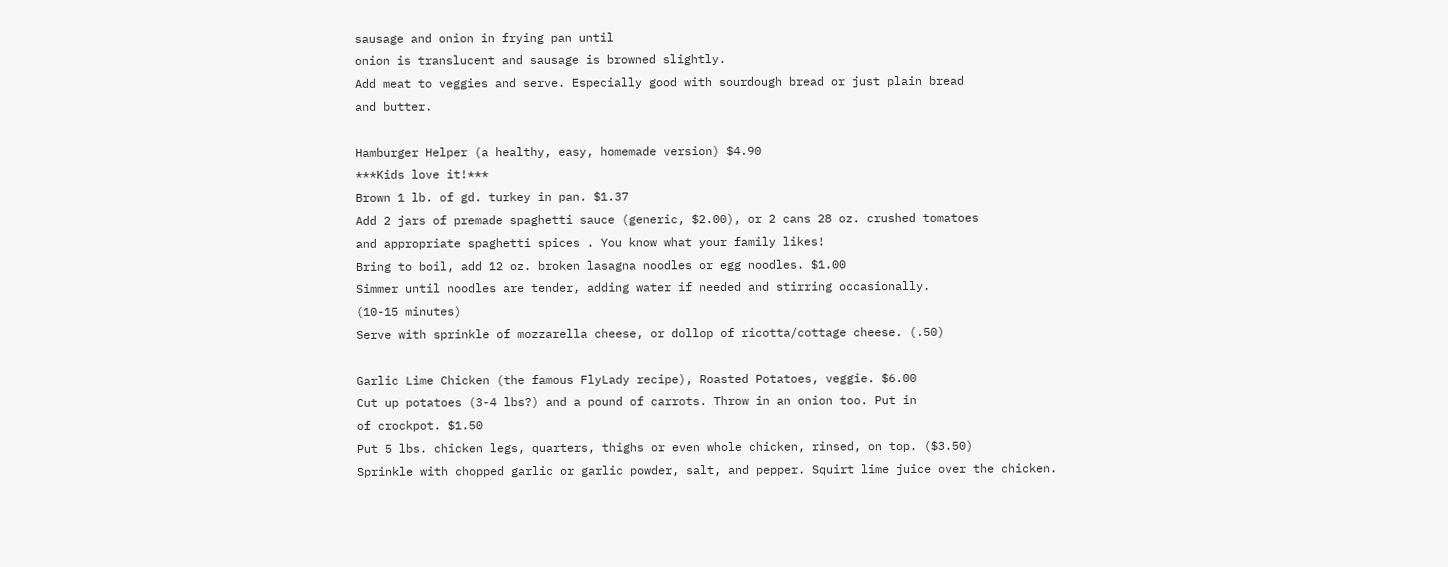sausage and onion in frying pan until
onion is translucent and sausage is browned slightly.
Add meat to veggies and serve. Especially good with sourdough bread or just plain bread
and butter.

Hamburger Helper (a healthy, easy, homemade version) $4.90
***Kids love it!***
Brown 1 lb. of gd. turkey in pan. $1.37
Add 2 jars of premade spaghetti sauce (generic, $2.00), or 2 cans 28 oz. crushed tomatoes
and appropriate spaghetti spices . You know what your family likes!
Bring to boil, add 12 oz. broken lasagna noodles or egg noodles. $1.00
Simmer until noodles are tender, adding water if needed and stirring occasionally.
(10-15 minutes)
Serve with sprinkle of mozzarella cheese, or dollop of ricotta/cottage cheese. (.50)

Garlic Lime Chicken (the famous FlyLady recipe), Roasted Potatoes, veggie. $6.00
Cut up potatoes (3-4 lbs?) and a pound of carrots. Throw in an onion too. Put in
of crockpot. $1.50
Put 5 lbs. chicken legs, quarters, thighs or even whole chicken, rinsed, on top. ($3.50)
Sprinkle with chopped garlic or garlic powder, salt, and pepper. Squirt lime juice over the chicken.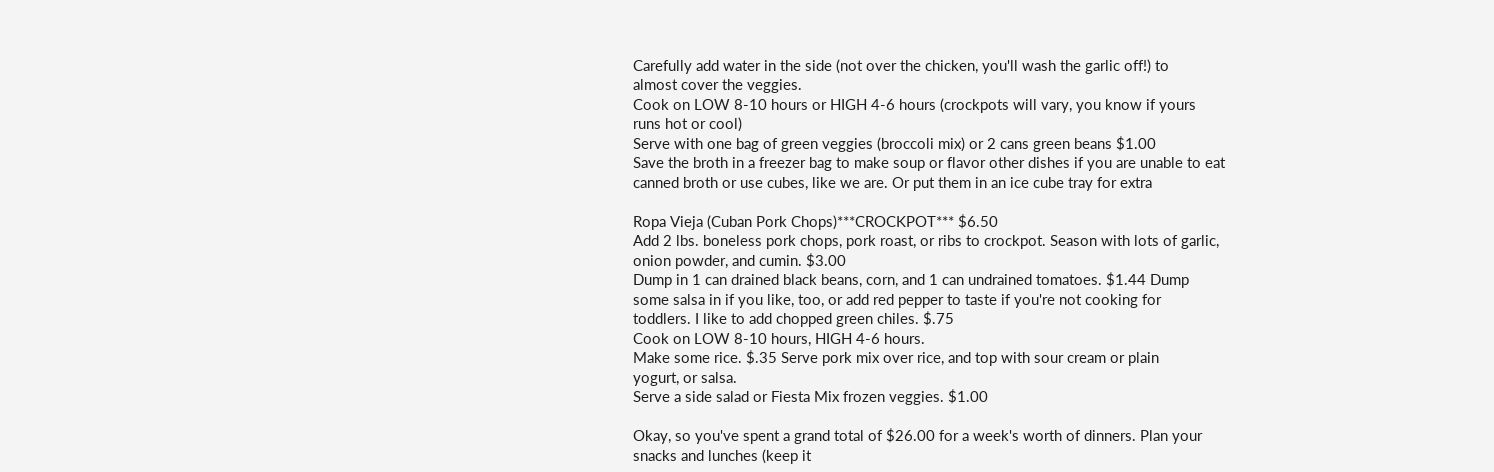Carefully add water in the side (not over the chicken, you'll wash the garlic off!) to
almost cover the veggies.
Cook on LOW 8-10 hours or HIGH 4-6 hours (crockpots will vary, you know if yours
runs hot or cool)
Serve with one bag of green veggies (broccoli mix) or 2 cans green beans $1.00
Save the broth in a freezer bag to make soup or flavor other dishes if you are unable to eat
canned broth or use cubes, like we are. Or put them in an ice cube tray for extra

Ropa Vieja (Cuban Pork Chops)***CROCKPOT*** $6.50
Add 2 lbs. boneless pork chops, pork roast, or ribs to crockpot. Season with lots of garlic,
onion powder, and cumin. $3.00
Dump in 1 can drained black beans, corn, and 1 can undrained tomatoes. $1.44 Dump
some salsa in if you like, too, or add red pepper to taste if you're not cooking for
toddlers. I like to add chopped green chiles. $.75
Cook on LOW 8-10 hours, HIGH 4-6 hours.
Make some rice. $.35 Serve pork mix over rice, and top with sour cream or plain
yogurt, or salsa.
Serve a side salad or Fiesta Mix frozen veggies. $1.00

Okay, so you've spent a grand total of $26.00 for a week's worth of dinners. Plan your snacks and lunches (keep it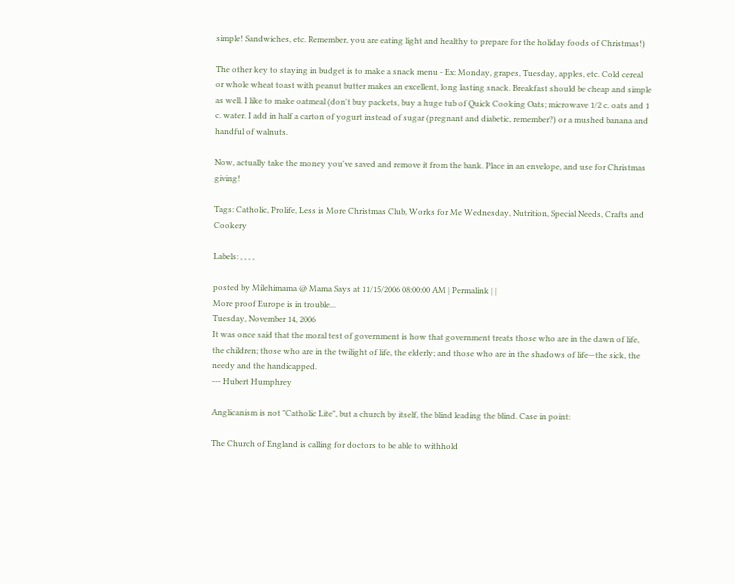simple! Sandwiches, etc. Remember, you are eating light and healthy to prepare for the holiday foods of Christmas!)

The other key to staying in budget is to make a snack menu - Ex: Monday, grapes, Tuesday, apples, etc. Cold cereal or whole wheat toast with peanut butter makes an excellent, long lasting snack. Breakfast should be cheap and simple as well. I like to make oatmeal (don't buy packets, buy a huge tub of Quick Cooking Oats; microwave 1/2 c. oats and 1 c. water. I add in half a carton of yogurt instead of sugar (pregnant and diabetic, remember?) or a mushed banana and handful of walnuts.

Now, actually take the money you've saved and remove it from the bank. Place in an envelope, and use for Christmas giving!

Tags: Catholic, Prolife, Less is More Christmas Club, Works for Me Wednesday, Nutrition, Special Needs, Crafts and Cookery

Labels: , , , ,

posted by Milehimama @ Mama Says at 11/15/2006 08:00:00 AM | Permalink | |
More proof Europe is in trouble...
Tuesday, November 14, 2006
It was once said that the moral test of government is how that government treats those who are in the dawn of life, the children; those who are in the twilight of life, the elderly; and those who are in the shadows of life—the sick, the needy and the handicapped.
--- Hubert Humphrey

Anglicanism is not "Catholic Lite", but a church by itself, the blind leading the blind. Case in point:

The Church of England is calling for doctors to be able to withhold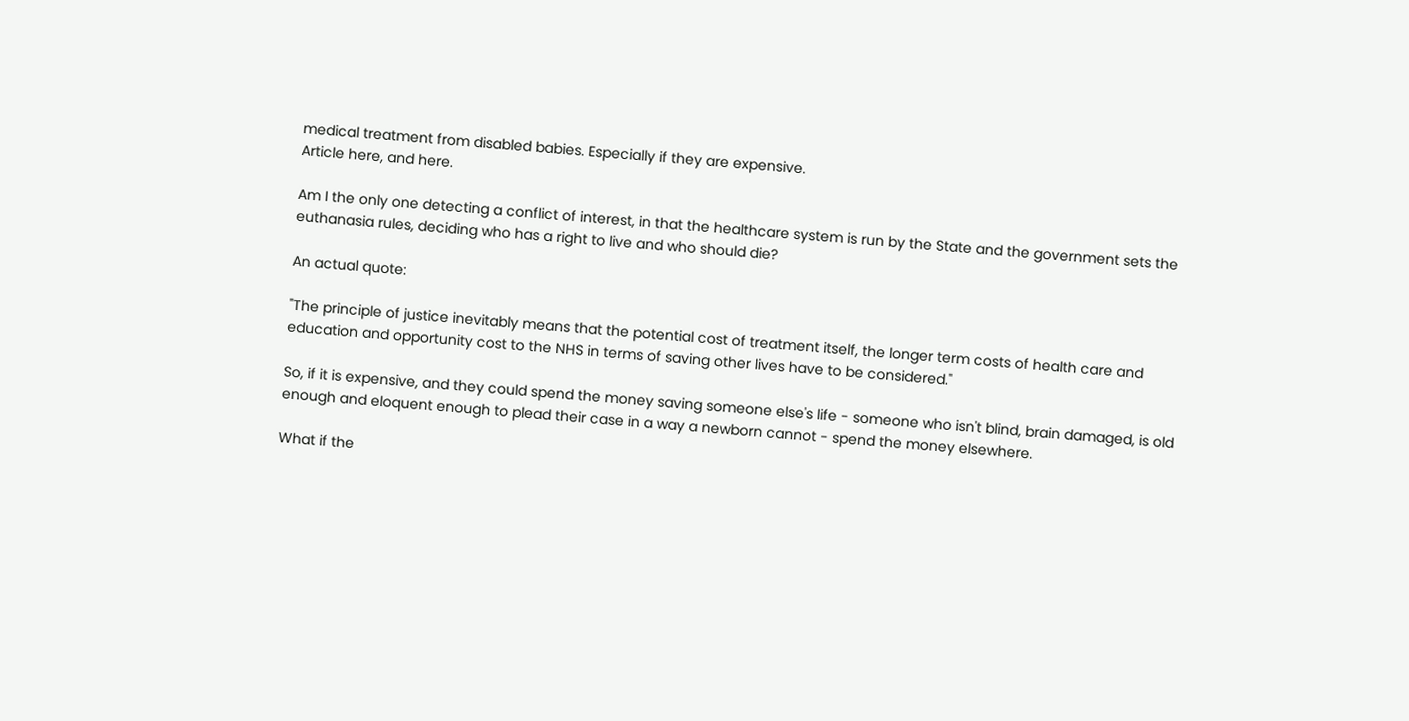medical treatment from disabled babies. Especially if they are expensive.
Article here, and here.

Am I the only one detecting a conflict of interest, in that the healthcare system is run by the State and the government sets the euthanasia rules, deciding who has a right to live and who should die?

An actual quote:

"The principle of justice inevitably means that the potential cost of treatment itself, the longer term costs of health care and education and opportunity cost to the NHS in terms of saving other lives have to be considered."

So, if it is expensive, and they could spend the money saving someone else's life - someone who isn't blind, brain damaged, is old enough and eloquent enough to plead their case in a way a newborn cannot - spend the money elsewhere.

What if the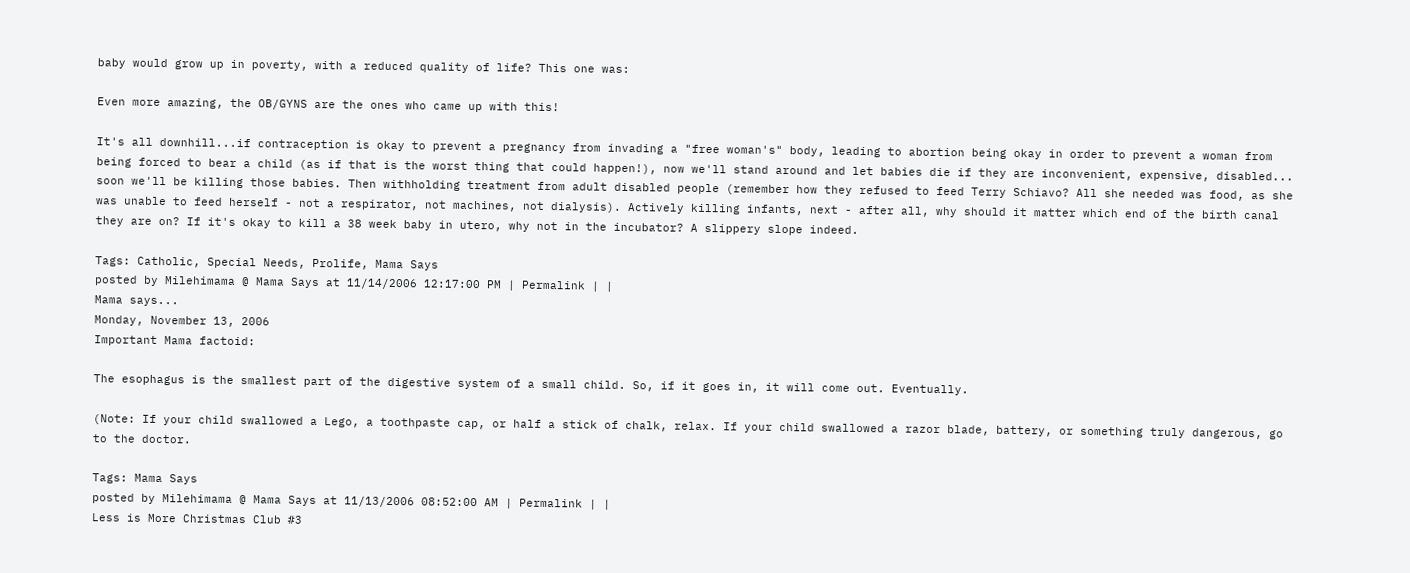baby would grow up in poverty, with a reduced quality of life? This one was:

Even more amazing, the OB/GYNS are the ones who came up with this!

It's all downhill...if contraception is okay to prevent a pregnancy from invading a "free woman's" body, leading to abortion being okay in order to prevent a woman from being forced to bear a child (as if that is the worst thing that could happen!), now we'll stand around and let babies die if they are inconvenient, expensive, disabled... soon we'll be killing those babies. Then withholding treatment from adult disabled people (remember how they refused to feed Terry Schiavo? All she needed was food, as she was unable to feed herself - not a respirator, not machines, not dialysis). Actively killing infants, next - after all, why should it matter which end of the birth canal they are on? If it's okay to kill a 38 week baby in utero, why not in the incubator? A slippery slope indeed.

Tags: Catholic, Special Needs, Prolife, Mama Says
posted by Milehimama @ Mama Says at 11/14/2006 12:17:00 PM | Permalink | |
Mama says...
Monday, November 13, 2006
Important Mama factoid:

The esophagus is the smallest part of the digestive system of a small child. So, if it goes in, it will come out. Eventually.

(Note: If your child swallowed a Lego, a toothpaste cap, or half a stick of chalk, relax. If your child swallowed a razor blade, battery, or something truly dangerous, go to the doctor.

Tags: Mama Says
posted by Milehimama @ Mama Says at 11/13/2006 08:52:00 AM | Permalink | |
Less is More Christmas Club #3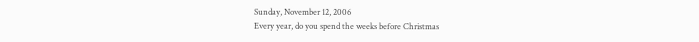Sunday, November 12, 2006
Every year, do you spend the weeks before Christmas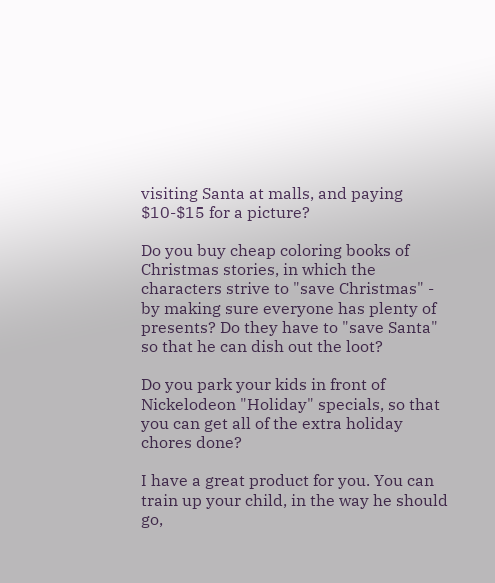visiting Santa at malls, and paying $10-$15 for a picture?

Do you buy cheap coloring books of Christmas stories, in which the characters strive to "save Christmas" - by making sure everyone has plenty of presents? Do they have to "save Santa" so that he can dish out the loot?

Do you park your kids in front of Nickelodeon "Holiday" specials, so that you can get all of the extra holiday chores done?

I have a great product for you. You can train up your child, in the way he should go,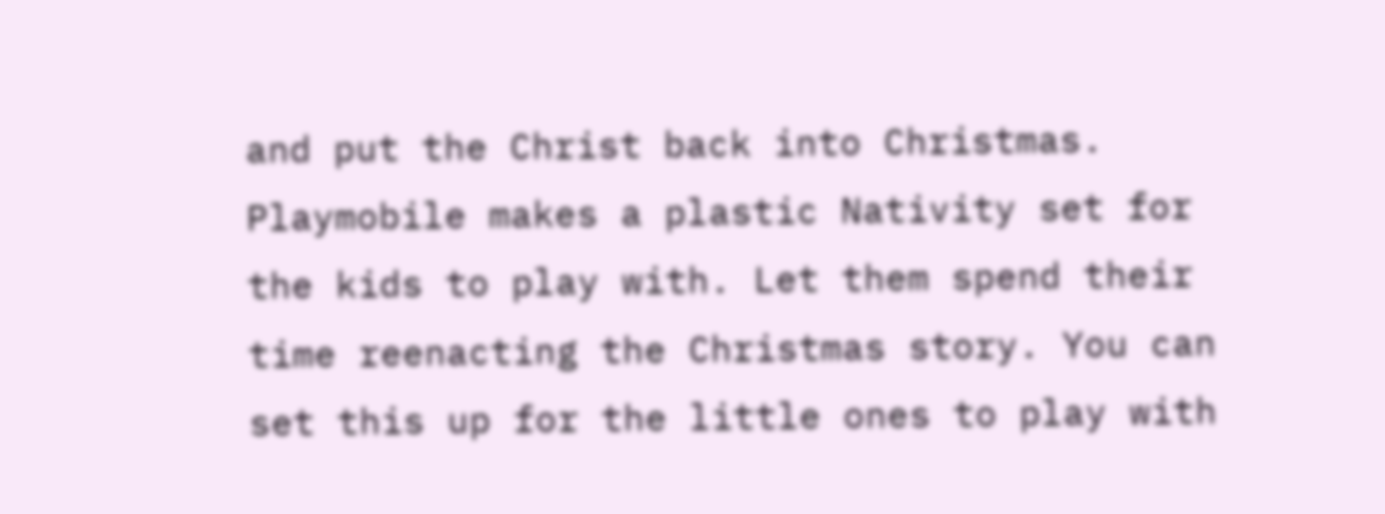and put the Christ back into Christmas. Playmobile makes a plastic Nativity set for the kids to play with. Let them spend their time reenacting the Christmas story. You can set this up for the little ones to play with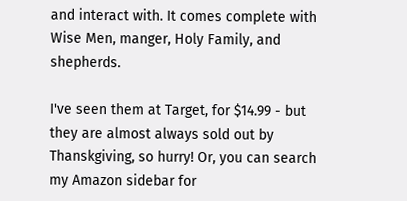and interact with. It comes complete with Wise Men, manger, Holy Family, and shepherds.

I've seen them at Target, for $14.99 - but they are almost always sold out by Thanskgiving, so hurry! Or, you can search my Amazon sidebar for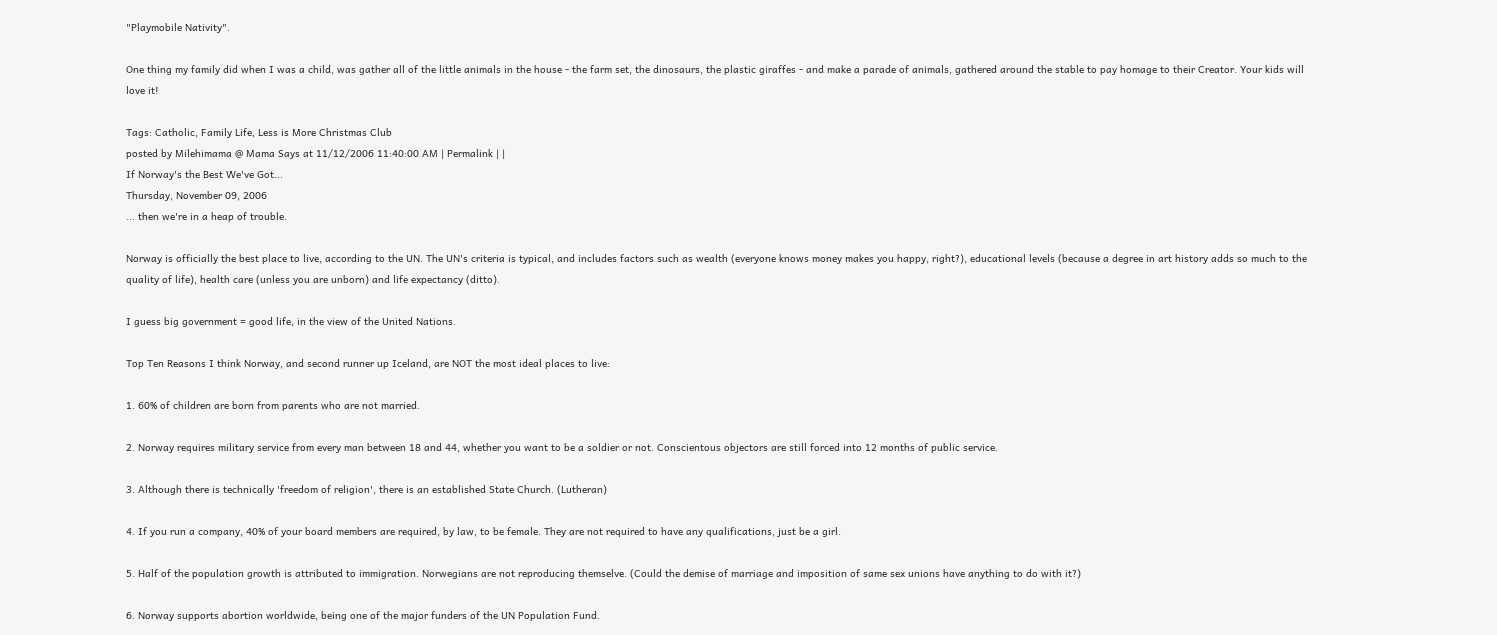"Playmobile Nativity".

One thing my family did when I was a child, was gather all of the little animals in the house - the farm set, the dinosaurs, the plastic giraffes - and make a parade of animals, gathered around the stable to pay homage to their Creator. Your kids will love it!

Tags: Catholic, Family Life, Less is More Christmas Club
posted by Milehimama @ Mama Says at 11/12/2006 11:40:00 AM | Permalink | |
If Norway's the Best We've Got...
Thursday, November 09, 2006
... then we're in a heap of trouble.

Norway is officially the best place to live, according to the UN. The UN's criteria is typical, and includes factors such as wealth (everyone knows money makes you happy, right?), educational levels (because a degree in art history adds so much to the quality of life), health care (unless you are unborn) and life expectancy (ditto).

I guess big government = good life, in the view of the United Nations.

Top Ten Reasons I think Norway, and second runner up Iceland, are NOT the most ideal places to live:

1. 60% of children are born from parents who are not married.

2. Norway requires military service from every man between 18 and 44, whether you want to be a soldier or not. Conscientous objectors are still forced into 12 months of public service.

3. Although there is technically 'freedom of religion', there is an established State Church. (Lutheran)

4. If you run a company, 40% of your board members are required, by law, to be female. They are not required to have any qualifications, just be a girl.

5. Half of the population growth is attributed to immigration. Norwegians are not reproducing themselve. (Could the demise of marriage and imposition of same sex unions have anything to do with it?)

6. Norway supports abortion worldwide, being one of the major funders of the UN Population Fund.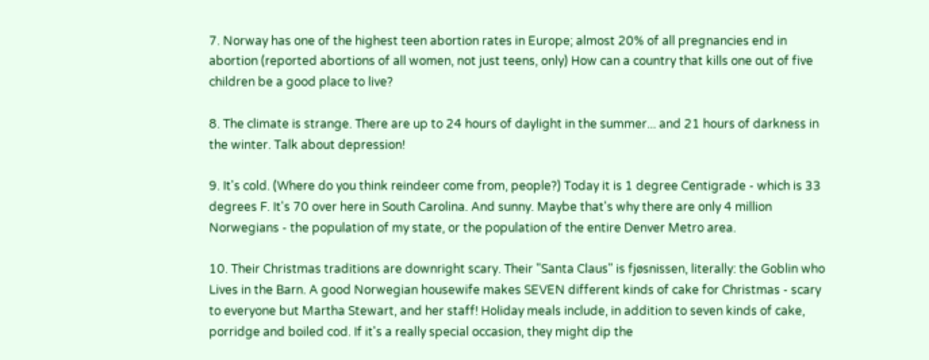7. Norway has one of the highest teen abortion rates in Europe; almost 20% of all pregnancies end in abortion (reported abortions of all women, not just teens, only) How can a country that kills one out of five children be a good place to live?

8. The climate is strange. There are up to 24 hours of daylight in the summer... and 21 hours of darkness in the winter. Talk about depression!

9. It's cold. (Where do you think reindeer come from, people?) Today it is 1 degree Centigrade - which is 33 degrees F. It's 70 over here in South Carolina. And sunny. Maybe that's why there are only 4 million Norwegians - the population of my state, or the population of the entire Denver Metro area.

10. Their Christmas traditions are downright scary. Their "Santa Claus" is fjøsnissen, literally: the Goblin who Lives in the Barn. A good Norwegian housewife makes SEVEN different kinds of cake for Christmas - scary to everyone but Martha Stewart, and her staff! Holiday meals include, in addition to seven kinds of cake, porridge and boiled cod. If it's a really special occasion, they might dip the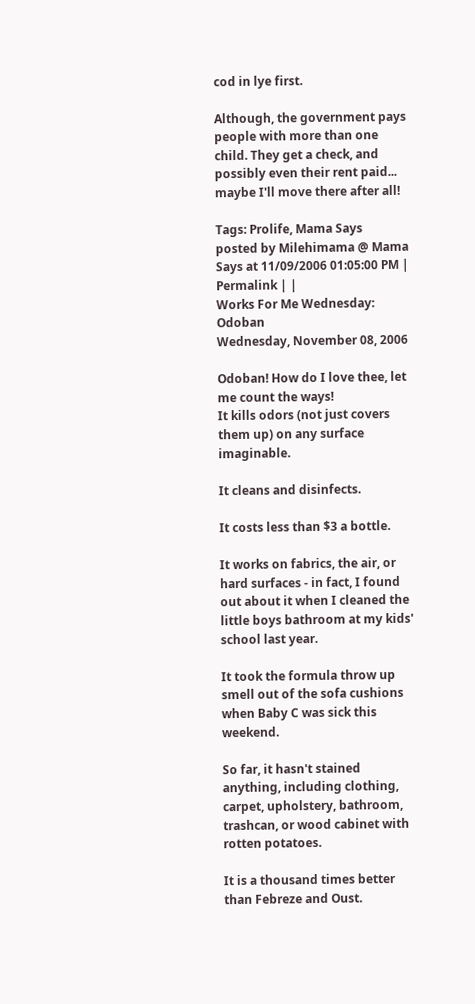cod in lye first.

Although, the government pays people with more than one child. They get a check, and possibly even their rent paid... maybe I'll move there after all!

Tags: Prolife, Mama Says
posted by Milehimama @ Mama Says at 11/09/2006 01:05:00 PM | Permalink | |
Works For Me Wednesday: Odoban
Wednesday, November 08, 2006

Odoban! How do I love thee, let me count the ways!
It kills odors (not just covers them up) on any surface imaginable.

It cleans and disinfects.

It costs less than $3 a bottle.

It works on fabrics, the air, or hard surfaces - in fact, I found out about it when I cleaned the little boys bathroom at my kids' school last year.

It took the formula throw up smell out of the sofa cushions when Baby C was sick this weekend.

So far, it hasn't stained anything, including clothing, carpet, upholstery, bathroom, trashcan, or wood cabinet with rotten potatoes.

It is a thousand times better than Febreze and Oust.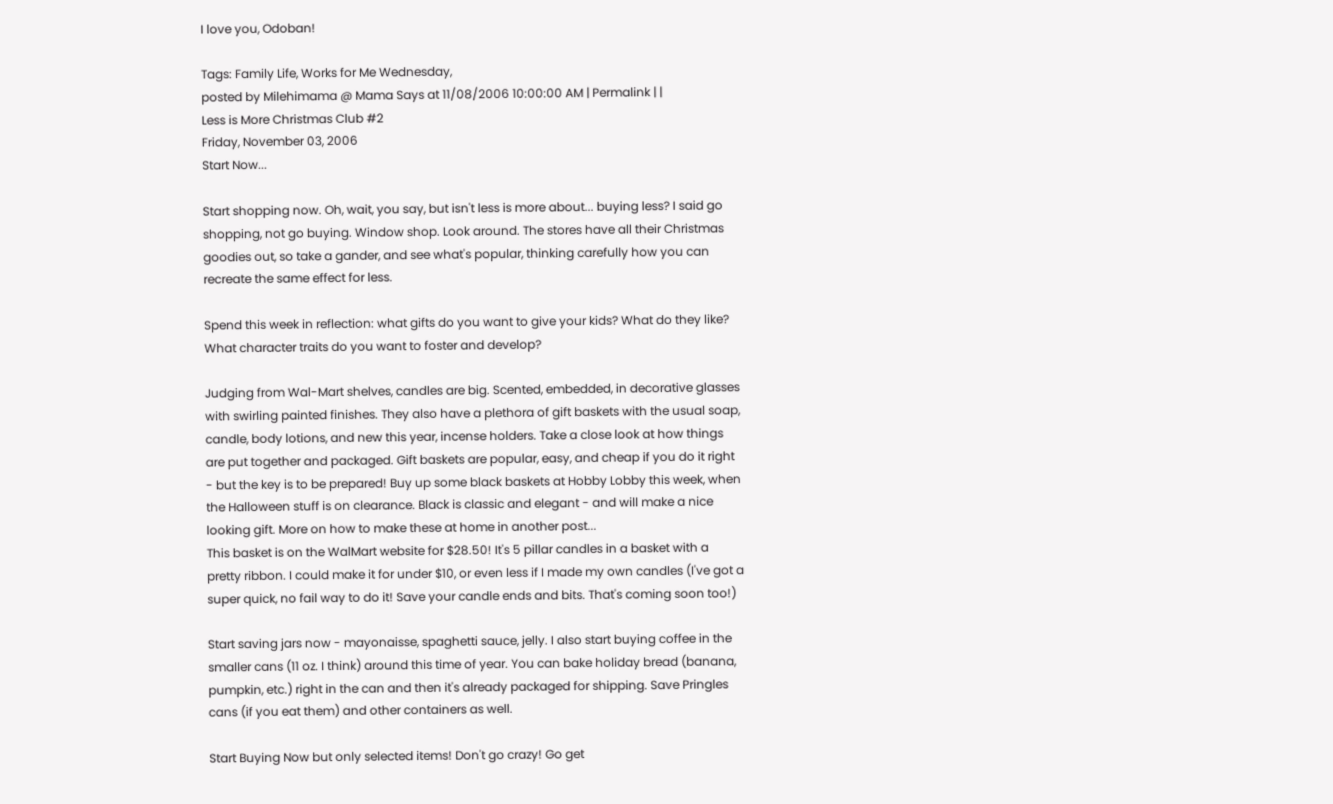I love you, Odoban!

Tags: Family Life, Works for Me Wednesday,
posted by Milehimama @ Mama Says at 11/08/2006 10:00:00 AM | Permalink | |
Less is More Christmas Club #2
Friday, November 03, 2006
Start Now...

Start shopping now. Oh, wait, you say, but isn't less is more about... buying less? I said go shopping, not go buying. Window shop. Look around. The stores have all their Christmas goodies out, so take a gander, and see what's popular, thinking carefully how you can recreate the same effect for less.

Spend this week in reflection: what gifts do you want to give your kids? What do they like? What character traits do you want to foster and develop?

Judging from Wal-Mart shelves, candles are big. Scented, embedded, in decorative glasses with swirling painted finishes. They also have a plethora of gift baskets with the usual soap, candle, body lotions, and new this year, incense holders. Take a close look at how things are put together and packaged. Gift baskets are popular, easy, and cheap if you do it right - but the key is to be prepared! Buy up some black baskets at Hobby Lobby this week, when the Halloween stuff is on clearance. Black is classic and elegant - and will make a nice looking gift. More on how to make these at home in another post...
This basket is on the WalMart website for $28.50! It's 5 pillar candles in a basket with a pretty ribbon. I could make it for under $10, or even less if I made my own candles (I've got a super quick, no fail way to do it! Save your candle ends and bits. That's coming soon too!)

Start saving jars now - mayonaisse, spaghetti sauce, jelly. I also start buying coffee in the smaller cans (11 oz. I think) around this time of year. You can bake holiday bread (banana, pumpkin, etc.) right in the can and then it's already packaged for shipping. Save Pringles cans (if you eat them) and other containers as well.

Start Buying Now but only selected items! Don't go crazy! Go get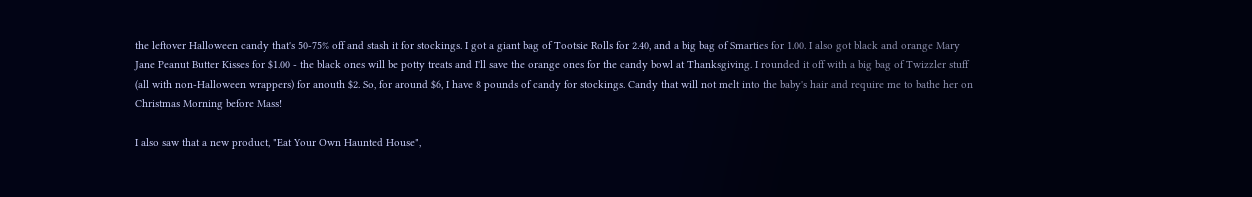the leftover Halloween candy that's 50-75% off and stash it for stockings. I got a giant bag of Tootsie Rolls for 2.40, and a big bag of Smarties for 1.00. I also got black and orange Mary Jane Peanut Butter Kisses for $1.00 - the black ones will be potty treats and I'll save the orange ones for the candy bowl at Thanksgiving. I rounded it off with a big bag of Twizzler stuff (all with non-Halloween wrappers) for anouth $2. So, for around $6, I have 8 pounds of candy for stockings. Candy that will not melt into the baby's hair and require me to bathe her on Christmas Morning before Mass!

I also saw that a new product, "Eat Your Own Haunted House",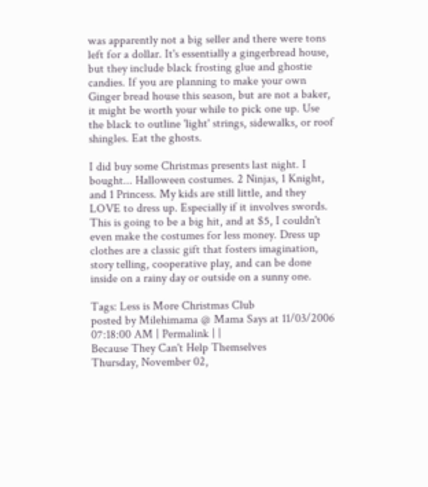was apparently not a big seller and there were tons left for a dollar. It's essentially a gingerbread house, but they include black frosting glue and ghostie candies. If you are planning to make your own Ginger bread house this season, but are not a baker, it might be worth your while to pick one up. Use the black to outline 'light' strings, sidewalks, or roof shingles. Eat the ghosts.

I did buy some Christmas presents last night. I bought... Halloween costumes. 2 Ninjas, 1 Knight, and 1 Princess. My kids are still little, and they LOVE to dress up. Especially if it involves swords. This is going to be a big hit, and at $5, I couldn't even make the costumes for less money. Dress up clothes are a classic gift that fosters imagination, story telling, cooperative play, and can be done inside on a rainy day or outside on a sunny one.

Tags: Less is More Christmas Club
posted by Milehimama @ Mama Says at 11/03/2006 07:18:00 AM | Permalink | |
Because They Can't Help Themselves
Thursday, November 02,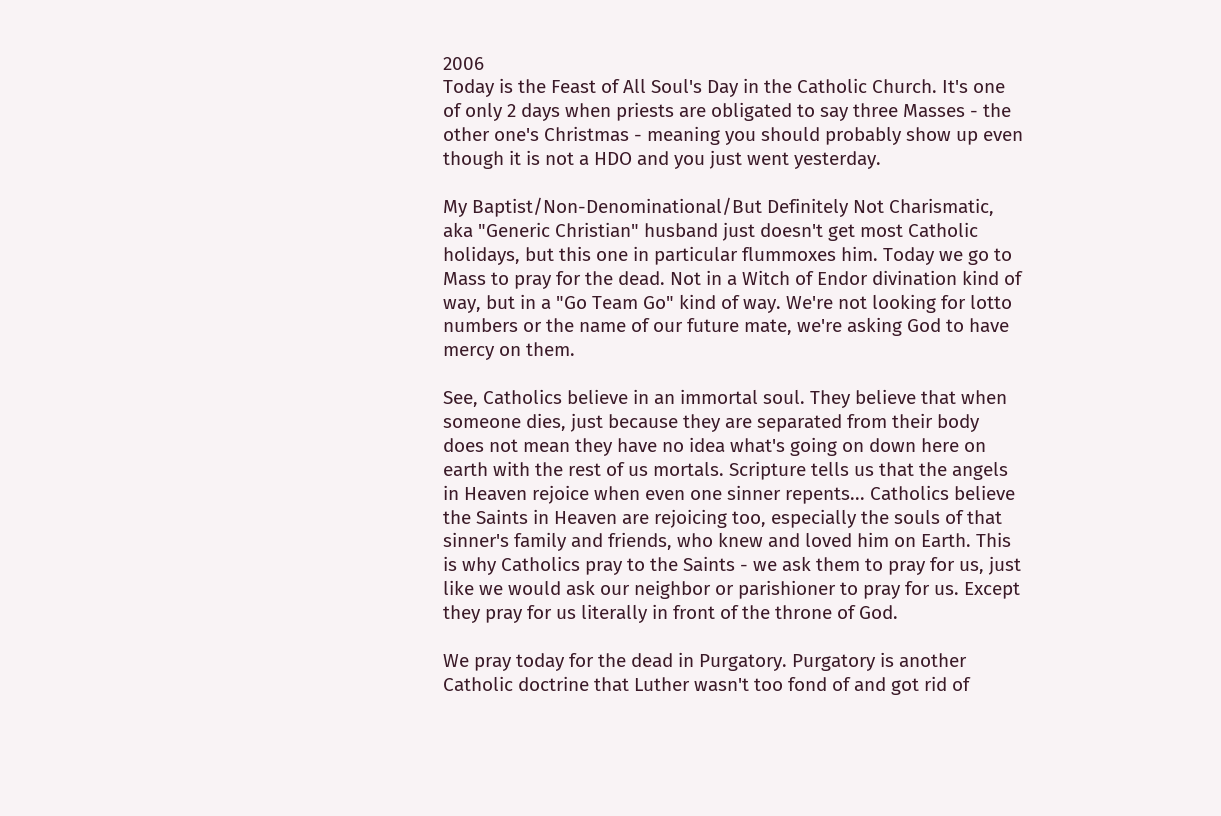2006
Today is the Feast of All Soul's Day in the Catholic Church. It's one of only 2 days when priests are obligated to say three Masses - the other one's Christmas - meaning you should probably show up even though it is not a HDO and you just went yesterday.

My Baptist/Non-Denominational/But Definitely Not Charismatic, aka "Generic Christian" husband just doesn't get most Catholic holidays, but this one in particular flummoxes him. Today we go to Mass to pray for the dead. Not in a Witch of Endor divination kind of way, but in a "Go Team Go" kind of way. We're not looking for lotto numbers or the name of our future mate, we're asking God to have mercy on them.

See, Catholics believe in an immortal soul. They believe that when someone dies, just because they are separated from their body does not mean they have no idea what's going on down here on earth with the rest of us mortals. Scripture tells us that the angels in Heaven rejoice when even one sinner repents... Catholics believe the Saints in Heaven are rejoicing too, especially the souls of that sinner's family and friends, who knew and loved him on Earth. This is why Catholics pray to the Saints - we ask them to pray for us, just like we would ask our neighbor or parishioner to pray for us. Except they pray for us literally in front of the throne of God.

We pray today for the dead in Purgatory. Purgatory is another Catholic doctrine that Luther wasn't too fond of and got rid of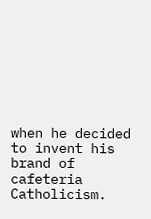when he decided to invent his brand of cafeteria Catholicism.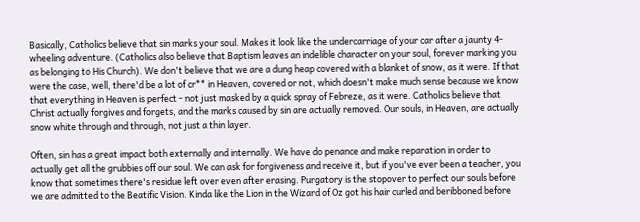Basically, Catholics believe that sin marks your soul. Makes it look like the undercarriage of your car after a jaunty 4-wheeling adventure. (Catholics also believe that Baptism leaves an indelible character on your soul, forever marking you as belonging to His Church). We don't believe that we are a dung heap covered with a blanket of snow, as it were. If that were the case, well, there'd be a lot of cr** in Heaven, covered or not, which doesn't make much sense because we know that everything in Heaven is perfect - not just masked by a quick spray of Febreze, as it were. Catholics believe that Christ actually forgives and forgets, and the marks caused by sin are actually removed. Our souls, in Heaven, are actually snow white through and through, not just a thin layer.

Often, sin has a great impact both externally and internally. We have do penance and make reparation in order to actually get all the grubbies off our soul. We can ask for forgiveness and receive it, but if you've ever been a teacher, you know that sometimes there's residue left over even after erasing. Purgatory is the stopover to perfect our souls before we are admitted to the Beatific Vision. Kinda like the Lion in the Wizard of Oz got his hair curled and beribboned before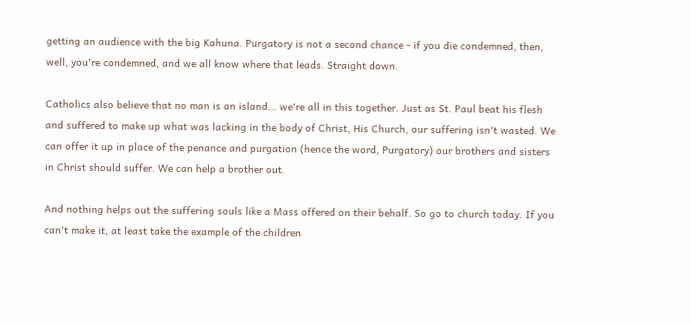getting an audience with the big Kahuna. Purgatory is not a second chance - if you die condemned, then, well, you're condemned, and we all know where that leads. Straight down.

Catholics also believe that no man is an island... we're all in this together. Just as St. Paul beat his flesh and suffered to make up what was lacking in the body of Christ, His Church, our suffering isn't wasted. We can offer it up in place of the penance and purgation (hence the word, Purgatory) our brothers and sisters in Christ should suffer. We can help a brother out.

And nothing helps out the suffering souls like a Mass offered on their behalf. So go to church today. If you can't make it, at least take the example of the children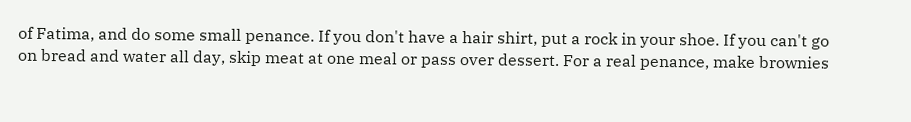of Fatima, and do some small penance. If you don't have a hair shirt, put a rock in your shoe. If you can't go on bread and water all day, skip meat at one meal or pass over dessert. For a real penance, make brownies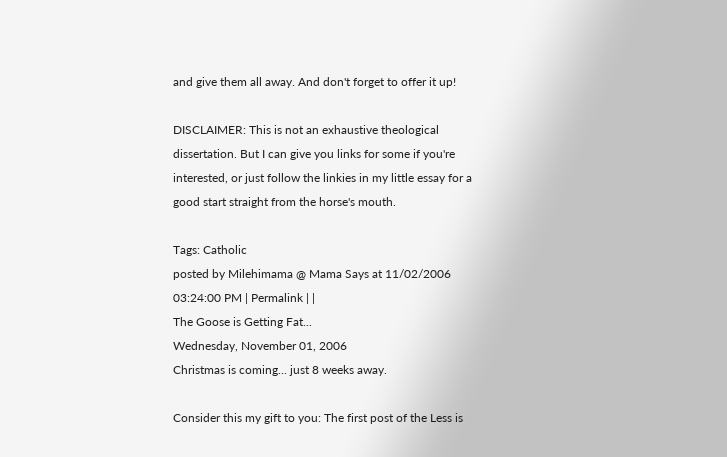and give them all away. And don't forget to offer it up!

DISCLAIMER: This is not an exhaustive theological dissertation. But I can give you links for some if you're interested, or just follow the linkies in my little essay for a good start straight from the horse's mouth.

Tags: Catholic
posted by Milehimama @ Mama Says at 11/02/2006 03:24:00 PM | Permalink | |
The Goose is Getting Fat...
Wednesday, November 01, 2006
Christmas is coming... just 8 weeks away.

Consider this my gift to you: The first post of the Less is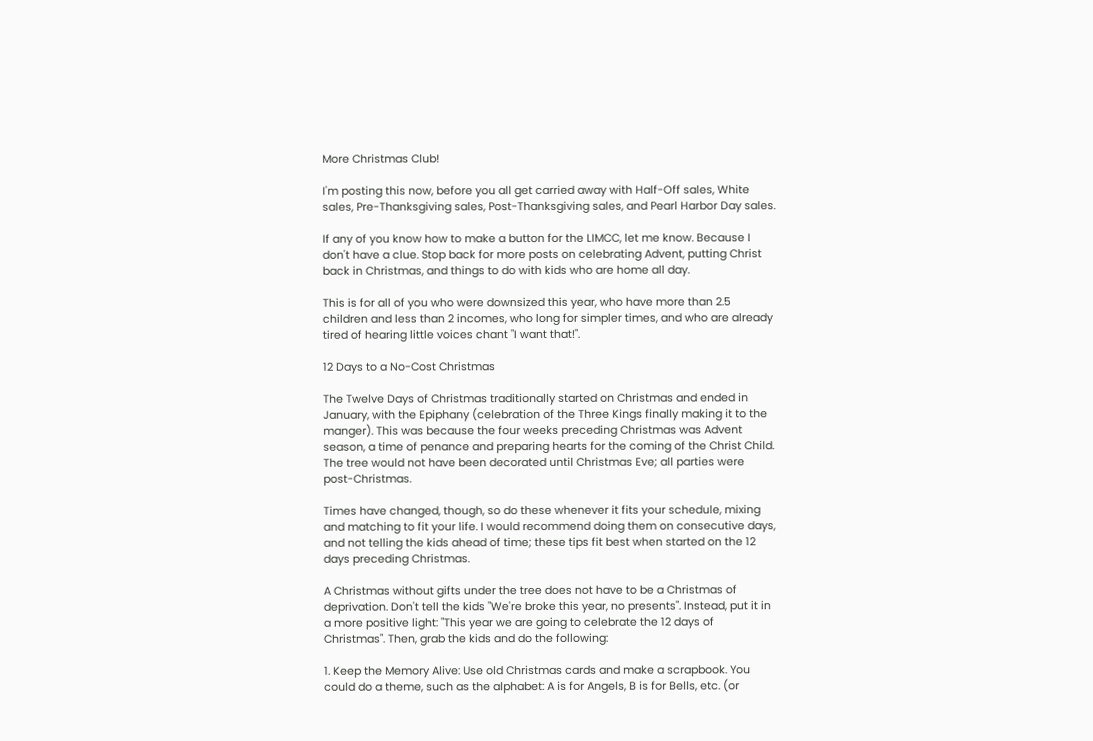More Christmas Club!

I'm posting this now, before you all get carried away with Half-Off sales, White sales, Pre-Thanksgiving sales, Post-Thanksgiving sales, and Pearl Harbor Day sales.

If any of you know how to make a button for the LIMCC, let me know. Because I don't have a clue. Stop back for more posts on celebrating Advent, putting Christ back in Christmas, and things to do with kids who are home all day.

This is for all of you who were downsized this year, who have more than 2.5 children and less than 2 incomes, who long for simpler times, and who are already tired of hearing little voices chant "I want that!".

12 Days to a No-Cost Christmas

The Twelve Days of Christmas traditionally started on Christmas and ended in January, with the Epiphany (celebration of the Three Kings finally making it to the manger). This was because the four weeks preceding Christmas was Advent season, a time of penance and preparing hearts for the coming of the Christ Child. The tree would not have been decorated until Christmas Eve; all parties were post-Christmas.

Times have changed, though, so do these whenever it fits your schedule, mixing and matching to fit your life. I would recommend doing them on consecutive days, and not telling the kids ahead of time; these tips fit best when started on the 12 days preceding Christmas.

A Christmas without gifts under the tree does not have to be a Christmas of deprivation. Don't tell the kids "We're broke this year, no presents". Instead, put it in a more positive light: "This year we are going to celebrate the 12 days of Christmas". Then, grab the kids and do the following:

1. Keep the Memory Alive: Use old Christmas cards and make a scrapbook. You could do a theme, such as the alphabet: A is for Angels, B is for Bells, etc. (or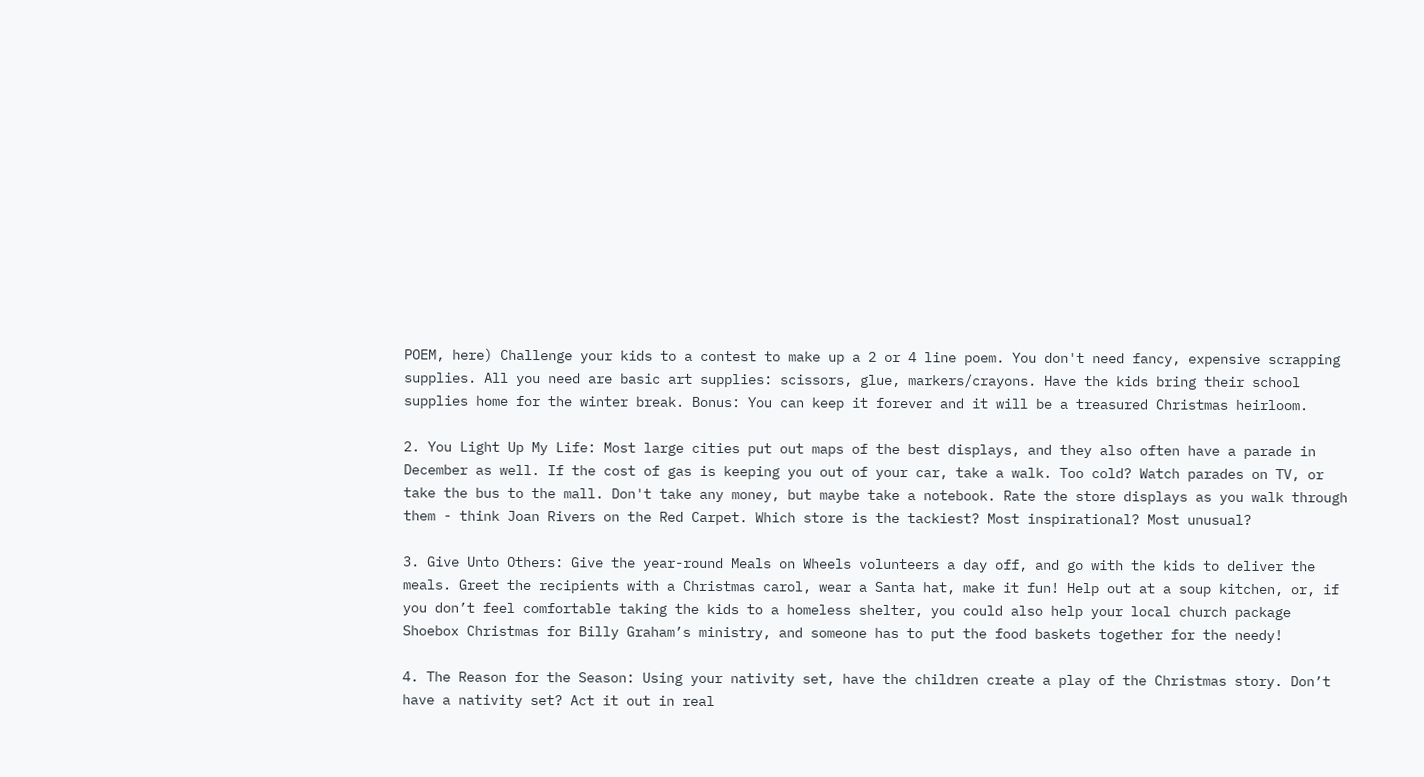POEM, here) Challenge your kids to a contest to make up a 2 or 4 line poem. You don't need fancy, expensive scrapping supplies. All you need are basic art supplies: scissors, glue, markers/crayons. Have the kids bring their school supplies home for the winter break. Bonus: You can keep it forever and it will be a treasured Christmas heirloom.

2. You Light Up My Life: Most large cities put out maps of the best displays, and they also often have a parade in December as well. If the cost of gas is keeping you out of your car, take a walk. Too cold? Watch parades on TV, or take the bus to the mall. Don't take any money, but maybe take a notebook. Rate the store displays as you walk through them - think Joan Rivers on the Red Carpet. Which store is the tackiest? Most inspirational? Most unusual?

3. Give Unto Others: Give the year-round Meals on Wheels volunteers a day off, and go with the kids to deliver the meals. Greet the recipients with a Christmas carol, wear a Santa hat, make it fun! Help out at a soup kitchen, or, if you don’t feel comfortable taking the kids to a homeless shelter, you could also help your local church package Shoebox Christmas for Billy Graham’s ministry, and someone has to put the food baskets together for the needy!

4. The Reason for the Season: Using your nativity set, have the children create a play of the Christmas story. Don’t have a nativity set? Act it out in real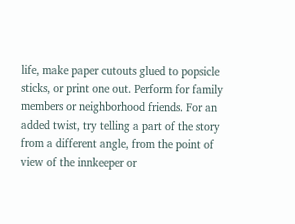life, make paper cutouts glued to popsicle sticks, or print one out. Perform for family members or neighborhood friends. For an added twist, try telling a part of the story from a different angle, from the point of view of the innkeeper or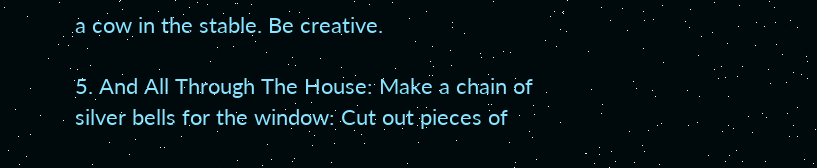a cow in the stable. Be creative.

5. And All Through The House: Make a chain of silver bells for the window: Cut out pieces of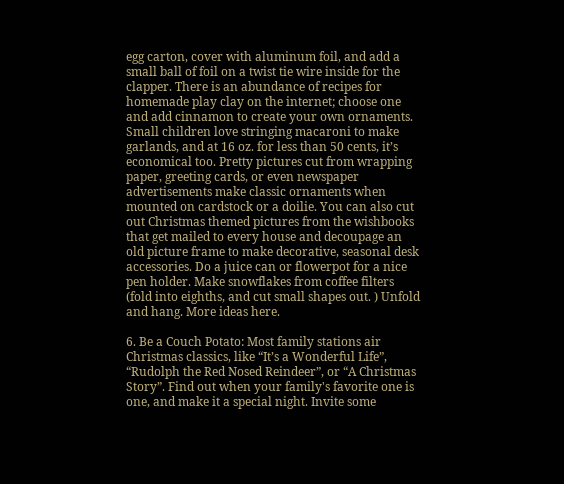egg carton, cover with aluminum foil, and add a small ball of foil on a twist tie wire inside for the clapper. There is an abundance of recipes for homemade play clay on the internet; choose one and add cinnamon to create your own ornaments. Small children love stringing macaroni to make garlands, and at 16 oz. for less than 50 cents, it’s economical too. Pretty pictures cut from wrapping paper, greeting cards, or even newspaper advertisements make classic ornaments when mounted on cardstock or a doilie. You can also cut out Christmas themed pictures from the wishbooks that get mailed to every house and decoupage an old picture frame to make decorative, seasonal desk accessories. Do a juice can or flowerpot for a nice pen holder. Make snowflakes from coffee filters (fold into eighths, and cut small shapes out. ) Unfold and hang. More ideas here.

6. Be a Couch Potato: Most family stations air Christmas classics, like “It’s a Wonderful Life”, “Rudolph the Red Nosed Reindeer”, or “A Christmas Story”. Find out when your family's favorite one is one, and make it a special night. Invite some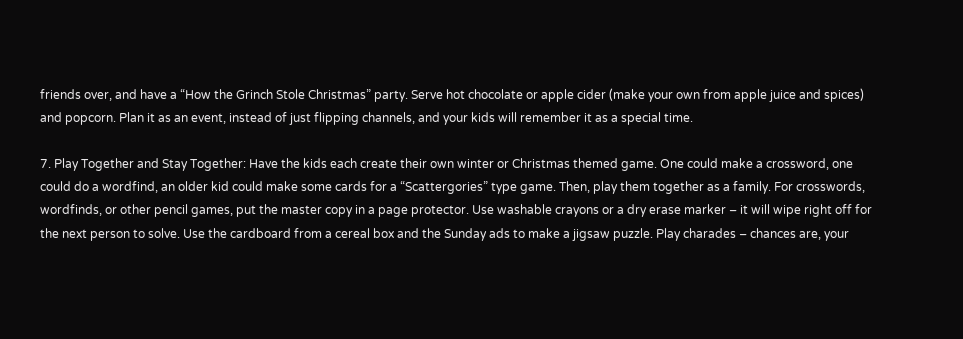friends over, and have a “How the Grinch Stole Christmas” party. Serve hot chocolate or apple cider (make your own from apple juice and spices) and popcorn. Plan it as an event, instead of just flipping channels, and your kids will remember it as a special time.

7. Play Together and Stay Together: Have the kids each create their own winter or Christmas themed game. One could make a crossword, one could do a wordfind, an older kid could make some cards for a “Scattergories” type game. Then, play them together as a family. For crosswords, wordfinds, or other pencil games, put the master copy in a page protector. Use washable crayons or a dry erase marker – it will wipe right off for the next person to solve. Use the cardboard from a cereal box and the Sunday ads to make a jigsaw puzzle. Play charades – chances are, your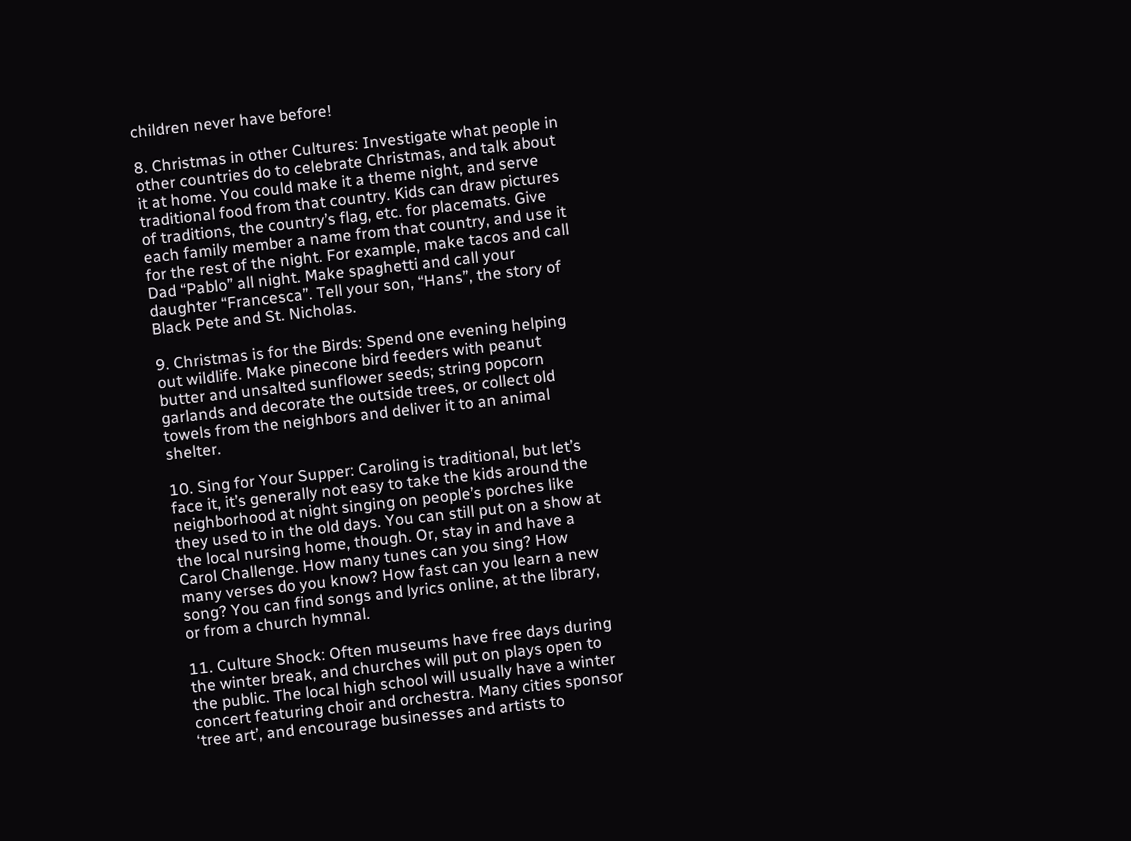children never have before!

8. Christmas in other Cultures: Investigate what people in other countries do to celebrate Christmas, and talk about it at home. You could make it a theme night, and serve traditional food from that country. Kids can draw pictures of traditions, the country’s flag, etc. for placemats. Give each family member a name from that country, and use it for the rest of the night. For example, make tacos and call Dad “Pablo” all night. Make spaghetti and call your daughter “Francesca”. Tell your son, “Hans”, the story of Black Pete and St. Nicholas.

9. Christmas is for the Birds: Spend one evening helping out wildlife. Make pinecone bird feeders with peanut butter and unsalted sunflower seeds; string popcorn garlands and decorate the outside trees, or collect old towels from the neighbors and deliver it to an animal shelter.

10. Sing for Your Supper: Caroling is traditional, but let’s face it, it’s generally not easy to take the kids around the neighborhood at night singing on people’s porches like they used to in the old days. You can still put on a show at the local nursing home, though. Or, stay in and have a Carol Challenge. How many tunes can you sing? How many verses do you know? How fast can you learn a new song? You can find songs and lyrics online, at the library, or from a church hymnal.

11. Culture Shock: Often museums have free days during the winter break, and churches will put on plays open to the public. The local high school will usually have a winter concert featuring choir and orchestra. Many cities sponsor ‘tree art’, and encourage businesses and artists to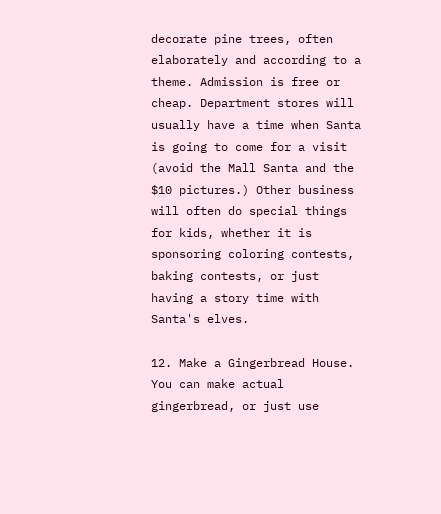decorate pine trees, often elaborately and according to a theme. Admission is free or cheap. Department stores will usually have a time when Santa is going to come for a visit (avoid the Mall Santa and the $10 pictures.) Other business will often do special things for kids, whether it is sponsoring coloring contests, baking contests, or just having a story time with Santa's elves.

12. Make a Gingerbread House. You can make actual gingerbread, or just use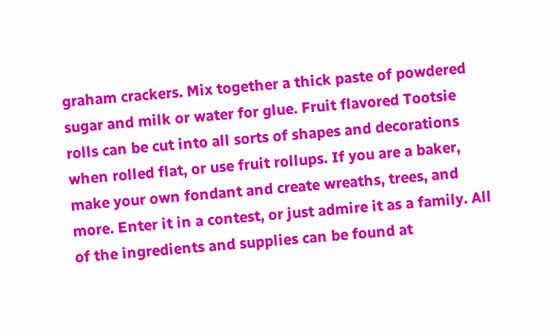graham crackers. Mix together a thick paste of powdered sugar and milk or water for glue. Fruit flavored Tootsie rolls can be cut into all sorts of shapes and decorations when rolled flat, or use fruit rollups. If you are a baker, make your own fondant and create wreaths, trees, and more. Enter it in a contest, or just admire it as a family. All of the ingredients and supplies can be found at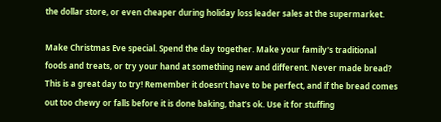the dollar store, or even cheaper during holiday loss leader sales at the supermarket.

Make Christmas Eve special. Spend the day together. Make your family's traditional foods and treats, or try your hand at something new and different. Never made bread? This is a great day to try! Remember it doesn’t have to be perfect, and if the bread comes out too chewy or falls before it is done baking, that’s ok. Use it for stuffing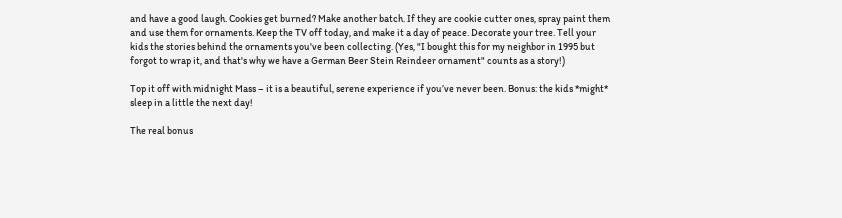and have a good laugh. Cookies get burned? Make another batch. If they are cookie cutter ones, spray paint them and use them for ornaments. Keep the TV off today, and make it a day of peace. Decorate your tree. Tell your kids the stories behind the ornaments you've been collecting. (Yes, "I bought this for my neighbor in 1995 but forgot to wrap it, and that's why we have a German Beer Stein Reindeer ornament" counts as a story!)

Top it off with midnight Mass – it is a beautiful, serene experience if you’ve never been. Bonus: the kids *might* sleep in a little the next day!

The real bonus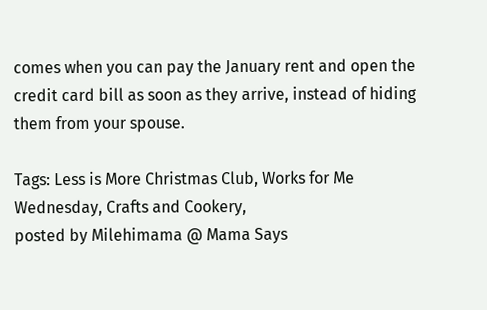comes when you can pay the January rent and open the credit card bill as soon as they arrive, instead of hiding them from your spouse.

Tags: Less is More Christmas Club, Works for Me Wednesday, Crafts and Cookery,
posted by Milehimama @ Mama Says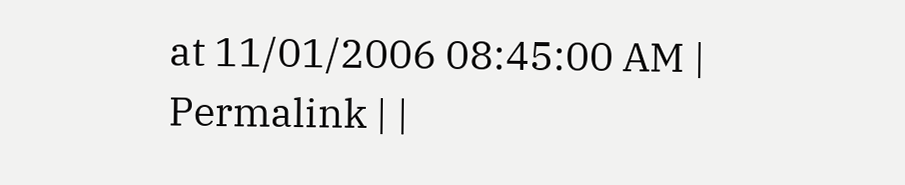at 11/01/2006 08:45:00 AM | Permalink | |